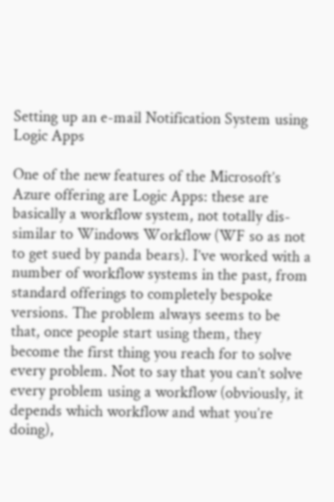Setting up an e-mail Notification System using Logic Apps

One of the new features of the Microsoft’s Azure offering are Logic Apps: these are basically a workflow system, not totally dis-similar to Windows Workflow (WF so as not to get sued by panda bears). I’ve worked with a number of workflow systems in the past, from standard offerings to completely bespoke versions. The problem always seems to be that, once people start using them, they become the first thing you reach for to solve every problem. Not to say that you can’t solve every problem using a workflow (obviously, it depends which workflow and what you’re doing),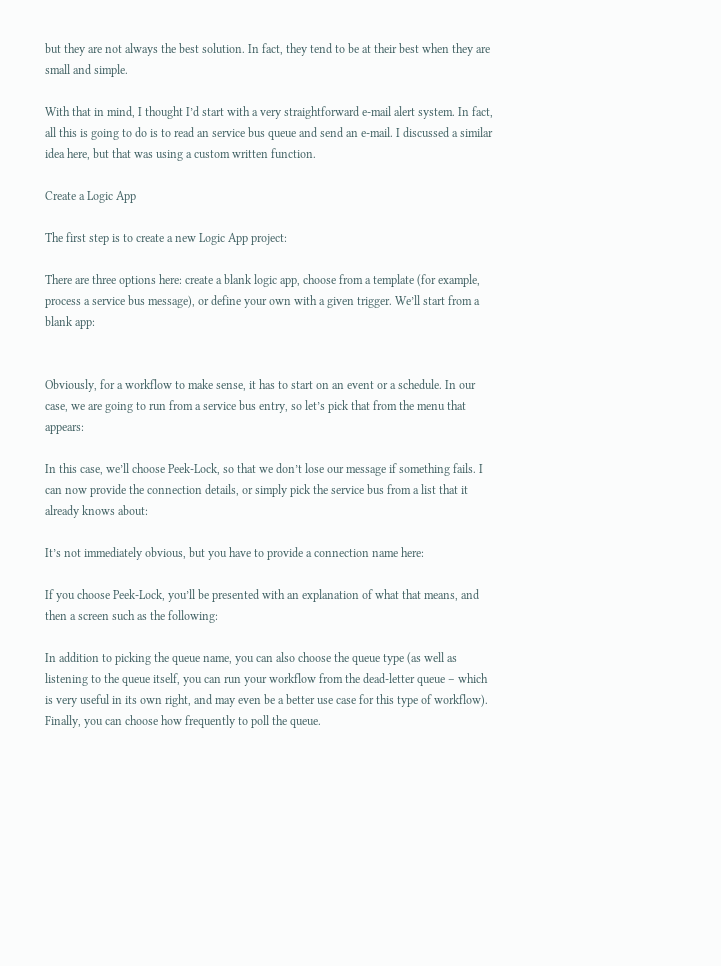but they are not always the best solution. In fact, they tend to be at their best when they are small and simple.

With that in mind, I thought I’d start with a very straightforward e-mail alert system. In fact, all this is going to do is to read an service bus queue and send an e-mail. I discussed a similar idea here, but that was using a custom written function.

Create a Logic App

The first step is to create a new Logic App project:

There are three options here: create a blank logic app, choose from a template (for example, process a service bus message), or define your own with a given trigger. We’ll start from a blank app:


Obviously, for a workflow to make sense, it has to start on an event or a schedule. In our case, we are going to run from a service bus entry, so let’s pick that from the menu that appears:

In this case, we’ll choose Peek-Lock, so that we don’t lose our message if something fails. I can now provide the connection details, or simply pick the service bus from a list that it already knows about:

It’s not immediately obvious, but you have to provide a connection name here:

If you choose Peek-Lock, you’ll be presented with an explanation of what that means, and then a screen such as the following:

In addition to picking the queue name, you can also choose the queue type (as well as listening to the queue itself, you can run your workflow from the dead-letter queue – which is very useful in its own right, and may even be a better use case for this type of workflow). Finally, you can choose how frequently to poll the queue.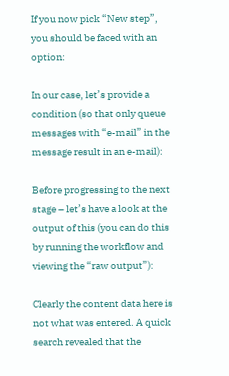If you now pick “New step”, you should be faced with an option:

In our case, let’s provide a condition (so that only queue messages with “e-mail” in the message result in an e-mail):

Before progressing to the next stage – let’s have a look at the output of this (you can do this by running the workflow and viewing the “raw output”):

Clearly the content data here is not what was entered. A quick search revealed that the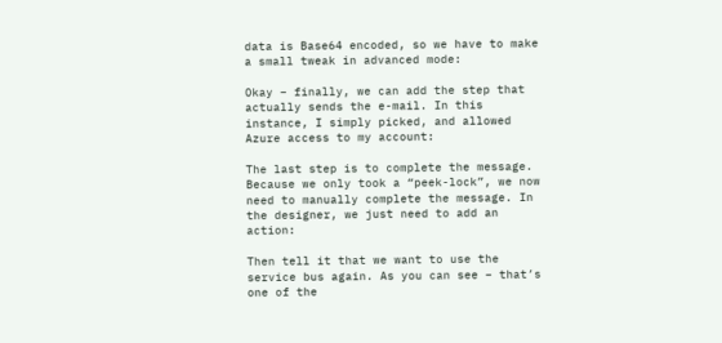data is Base64 encoded, so we have to make a small tweak in advanced mode:

Okay – finally, we can add the step that actually sends the e-mail. In this instance, I simply picked, and allowed Azure access to my account:

The last step is to complete the message. Because we only took a “peek-lock”, we now need to manually complete the message. In the designer, we just need to add an action:

Then tell it that we want to use the service bus again. As you can see – that’s one of the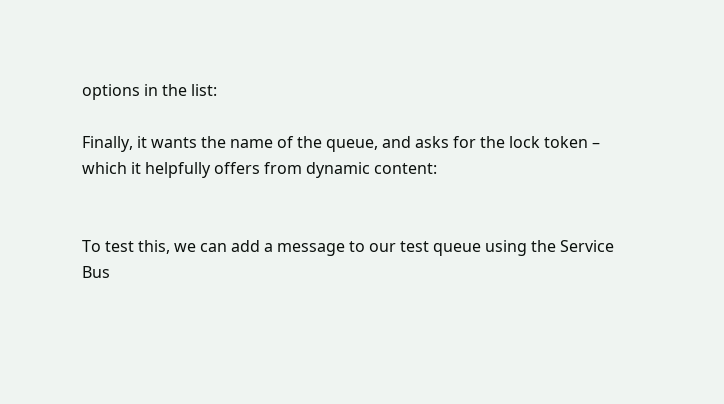options in the list:

Finally, it wants the name of the queue, and asks for the lock token – which it helpfully offers from dynamic content:


To test this, we can add a message to our test queue using the Service Bus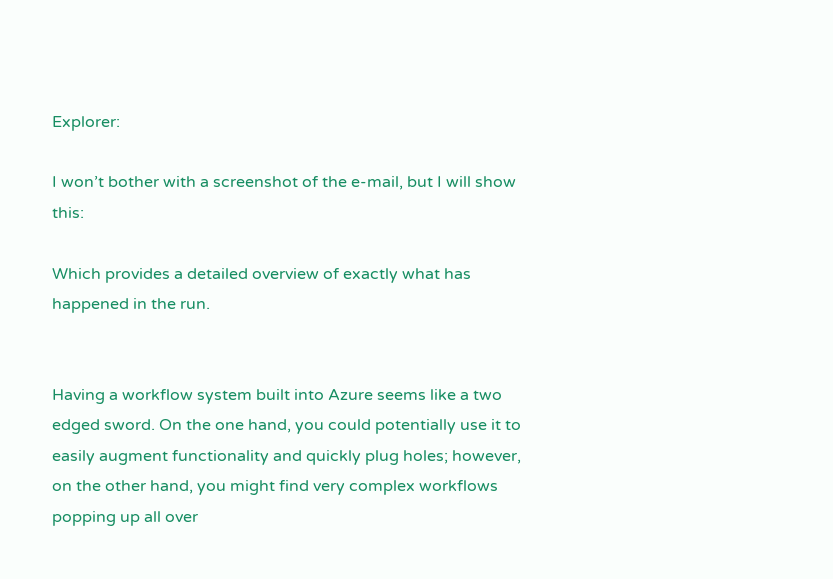Explorer:

I won’t bother with a screenshot of the e-mail, but I will show this:

Which provides a detailed overview of exactly what has happened in the run.


Having a workflow system built into Azure seems like a two edged sword. On the one hand, you could potentially use it to easily augment functionality and quickly plug holes; however, on the other hand, you might find very complex workflows popping up all over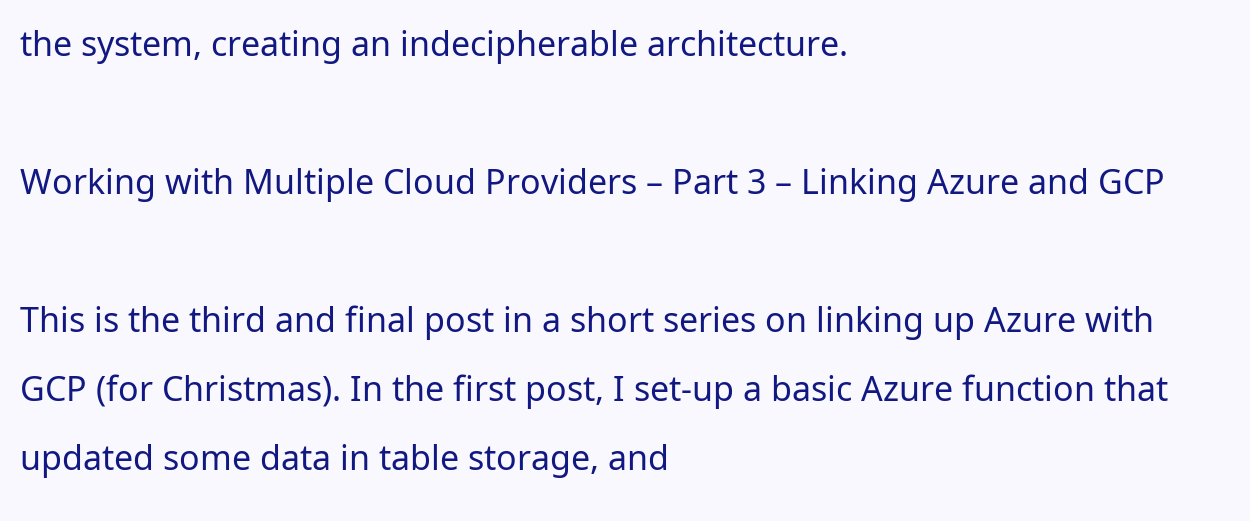the system, creating an indecipherable architecture.

Working with Multiple Cloud Providers – Part 3 – Linking Azure and GCP

This is the third and final post in a short series on linking up Azure with GCP (for Christmas). In the first post, I set-up a basic Azure function that updated some data in table storage, and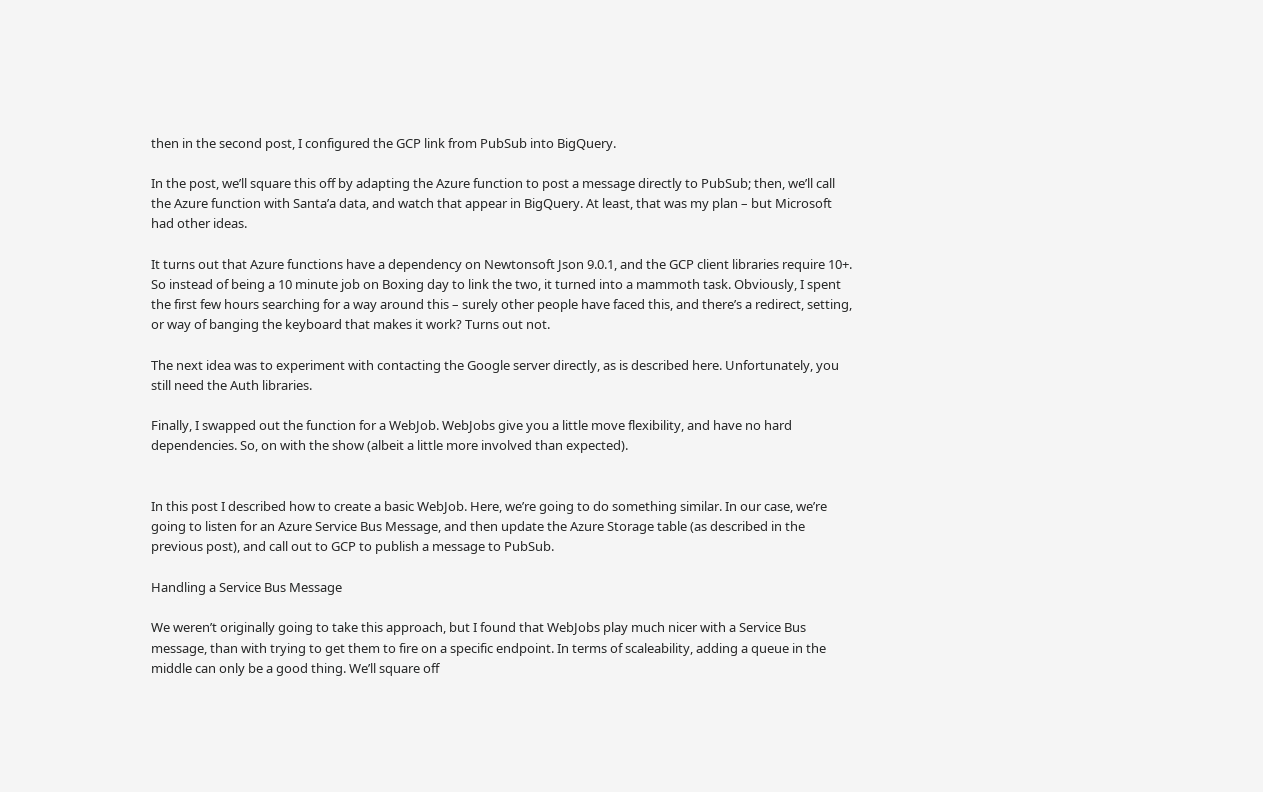then in the second post, I configured the GCP link from PubSub into BigQuery.

In the post, we’ll square this off by adapting the Azure function to post a message directly to PubSub; then, we’ll call the Azure function with Santa’a data, and watch that appear in BigQuery. At least, that was my plan – but Microsoft had other ideas.

It turns out that Azure functions have a dependency on Newtonsoft Json 9.0.1, and the GCP client libraries require 10+. So instead of being a 10 minute job on Boxing day to link the two, it turned into a mammoth task. Obviously, I spent the first few hours searching for a way around this – surely other people have faced this, and there’s a redirect, setting, or way of banging the keyboard that makes it work? Turns out not.

The next idea was to experiment with contacting the Google server directly, as is described here. Unfortunately, you still need the Auth libraries.

Finally, I swapped out the function for a WebJob. WebJobs give you a little move flexibility, and have no hard dependencies. So, on with the show (albeit a little more involved than expected).


In this post I described how to create a basic WebJob. Here, we’re going to do something similar. In our case, we’re going to listen for an Azure Service Bus Message, and then update the Azure Storage table (as described in the previous post), and call out to GCP to publish a message to PubSub.

Handling a Service Bus Message

We weren’t originally going to take this approach, but I found that WebJobs play much nicer with a Service Bus message, than with trying to get them to fire on a specific endpoint. In terms of scaleability, adding a queue in the middle can only be a good thing. We’ll square off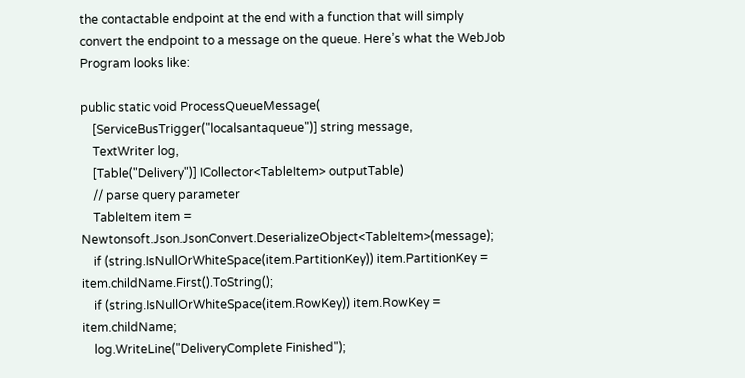the contactable endpoint at the end with a function that will simply convert the endpoint to a message on the queue. Here’s what the WebJob Program looks like:

public static void ProcessQueueMessage(
    [ServiceBusTrigger("localsantaqueue")] string message,
    TextWriter log,
    [Table("Delivery")] ICollector<TableItem> outputTable)
    // parse query parameter
    TableItem item = Newtonsoft.Json.JsonConvert.DeserializeObject<TableItem>(message);
    if (string.IsNullOrWhiteSpace(item.PartitionKey)) item.PartitionKey = item.childName.First().ToString();
    if (string.IsNullOrWhiteSpace(item.RowKey)) item.RowKey = item.childName;
    log.WriteLine("DeliveryComplete Finished");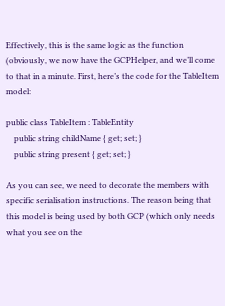Effectively, this is the same logic as the function (obviously, we now have the GCPHelper, and we’ll come to that in a minute. First, here’s the code for the TableItem model:

public class TableItem : TableEntity
    public string childName { get; set; }
    public string present { get; set; }

As you can see, we need to decorate the members with specific serialisation instructions. The reason being that this model is being used by both GCP (which only needs what you see on the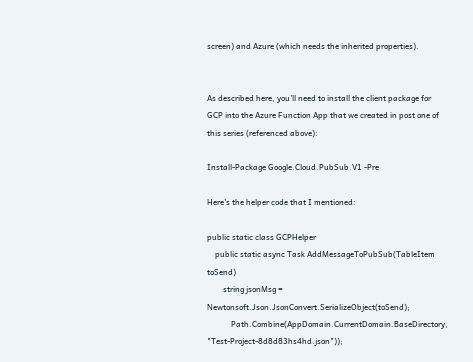screen) and Azure (which needs the inherited properties).


As described here, you’ll need to install the client package for GCP into the Azure Function App that we created in post one of this series (referenced above):

Install-Package Google.Cloud.PubSub.V1 -Pre

Here’s the helper code that I mentioned:

public static class GCPHelper
    public static async Task AddMessageToPubSub(TableItem toSend)
        string jsonMsg = Newtonsoft.Json.JsonConvert.SerializeObject(toSend);
            Path.Combine(AppDomain.CurrentDomain.BaseDirectory, "Test-Project-8d8d83hs4hd.json"));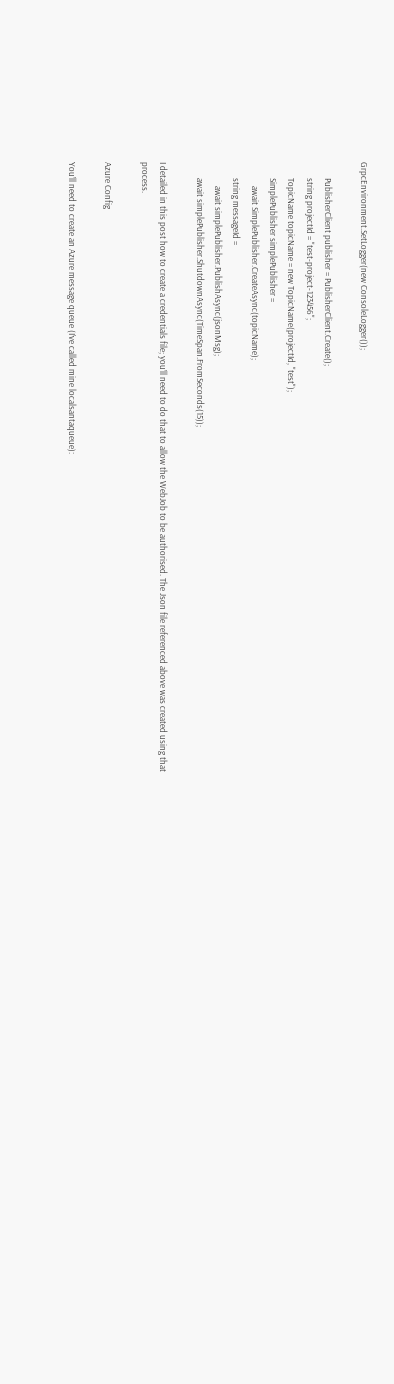GrpcEnvironment.SetLogger(new ConsoleLogger());

        PublisherClient publisher = PublisherClient.Create();
        string projectId = "test-project-123456";
        TopicName topicName = new TopicName(projectId, "test");
        SimplePublisher simplePublisher =
            await SimplePublisher.CreateAsync(topicName);
        string messageId =
            await simplePublisher.PublishAsync(jsonMsg);
        await simplePublisher.ShutdownAsync(TimeSpan.FromSeconds(15));

I detailed in this post how to create a credentials file; you’ll need to do that to allow the WebJob to be authorised. The Json file referenced above was created using that process.

Azure Config

You’ll need to create an Azure message queue (I’ve called mine localsantaqueue):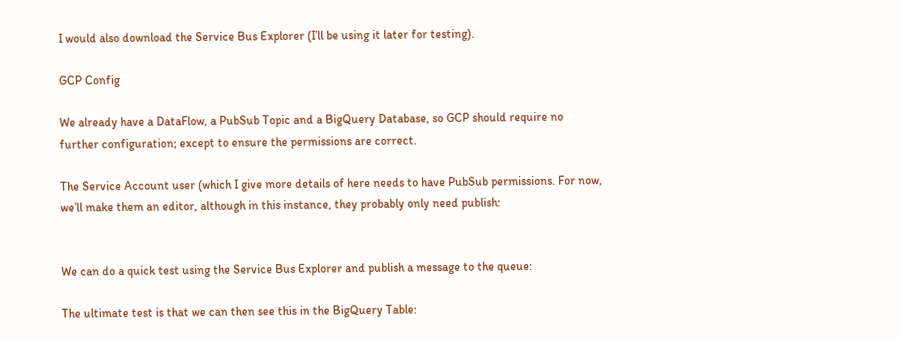I would also download the Service Bus Explorer (I’ll be using it later for testing).

GCP Config

We already have a DataFlow, a PubSub Topic and a BigQuery Database, so GCP should require no further configuration; except to ensure the permissions are correct.

The Service Account user (which I give more details of here needs to have PubSub permissions. For now, we’ll make them an editor, although in this instance, they probably only need publish:


We can do a quick test using the Service Bus Explorer and publish a message to the queue:

The ultimate test is that we can then see this in the BigQuery Table: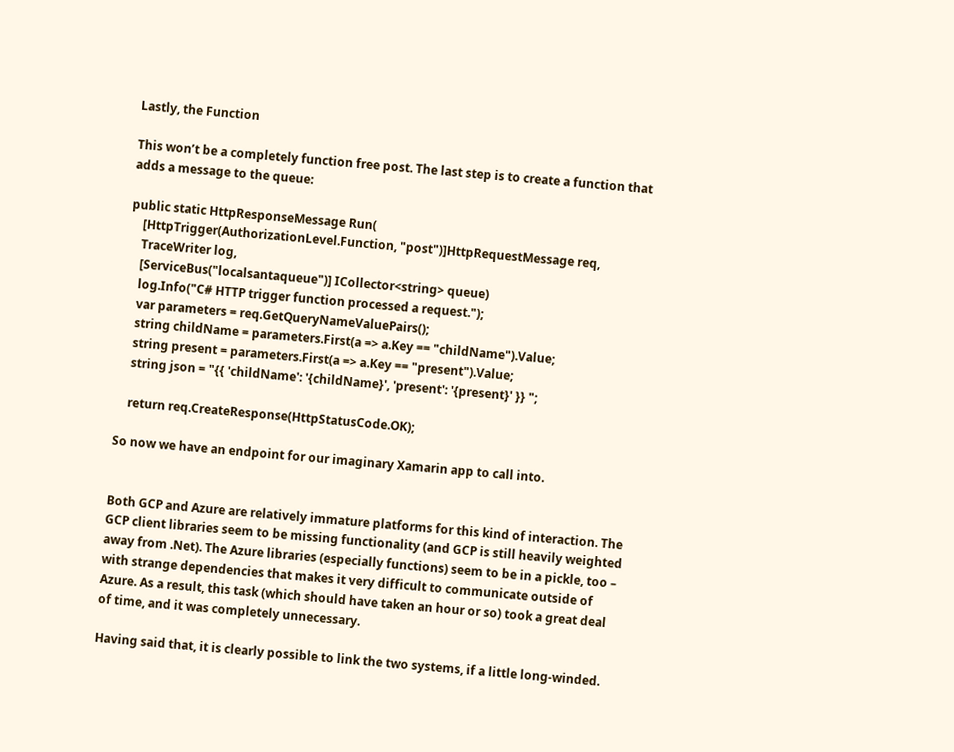Lastly, the Function

This won’t be a completely function free post. The last step is to create a function that adds a message to the queue:

public static HttpResponseMessage Run(
    [HttpTrigger(AuthorizationLevel.Function, "post")]HttpRequestMessage req,
    TraceWriter log,
    [ServiceBus("localsantaqueue")] ICollector<string> queue)
    log.Info("C# HTTP trigger function processed a request.");
    var parameters = req.GetQueryNameValuePairs();
    string childName = parameters.First(a => a.Key == "childName").Value;
    string present = parameters.First(a => a.Key == "present").Value;
    string json = "{{ 'childName': '{childName}', 'present': '{present}' }} ";

    return req.CreateResponse(HttpStatusCode.OK);

So now we have an endpoint for our imaginary Xamarin app to call into.


Both GCP and Azure are relatively immature platforms for this kind of interaction. The GCP client libraries seem to be missing functionality (and GCP is still heavily weighted away from .Net). The Azure libraries (especially functions) seem to be in a pickle, too – with strange dependencies that makes it very difficult to communicate outside of Azure. As a result, this task (which should have taken an hour or so) took a great deal of time, and it was completely unnecessary.

Having said that, it is clearly possible to link the two systems, if a little long-winded.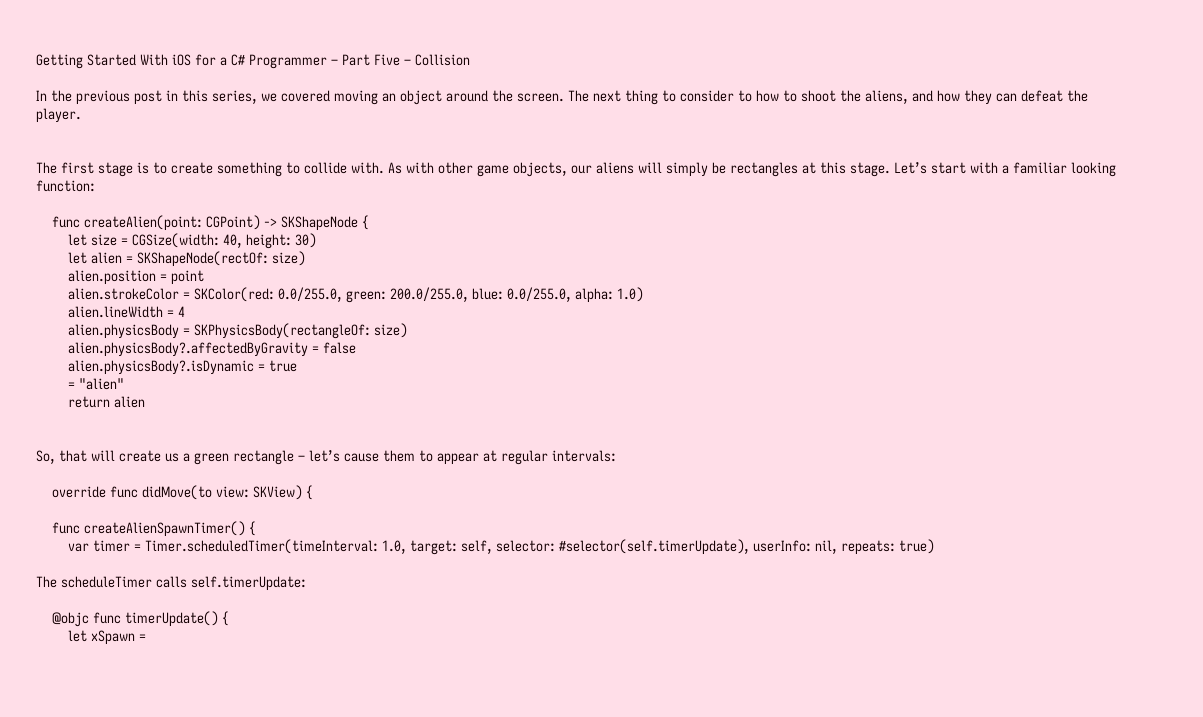Getting Started With iOS for a C# Programmer – Part Five – Collision

In the previous post in this series, we covered moving an object around the screen. The next thing to consider to how to shoot the aliens, and how they can defeat the player.


The first stage is to create something to collide with. As with other game objects, our aliens will simply be rectangles at this stage. Let’s start with a familiar looking function:

    func createAlien(point: CGPoint) -> SKShapeNode {
        let size = CGSize(width: 40, height: 30)
        let alien = SKShapeNode(rectOf: size)
        alien.position = point
        alien.strokeColor = SKColor(red: 0.0/255.0, green: 200.0/255.0, blue: 0.0/255.0, alpha: 1.0)
        alien.lineWidth = 4
        alien.physicsBody = SKPhysicsBody(rectangleOf: size)
        alien.physicsBody?.affectedByGravity = false
        alien.physicsBody?.isDynamic = true
        = "alien"
        return alien


So, that will create us a green rectangle – let’s cause them to appear at regular intervals:

    override func didMove(to view: SKView) {

    func createAlienSpawnTimer() {
        var timer = Timer.scheduledTimer(timeInterval: 1.0, target: self, selector: #selector(self.timerUpdate), userInfo: nil, repeats: true)

The scheduleTimer calls self.timerUpdate:

    @objc func timerUpdate() {
        let xSpawn =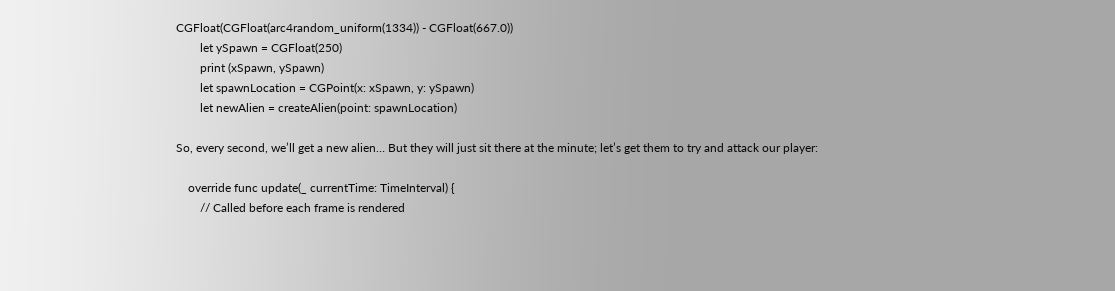CGFloat(CGFloat(arc4random_uniform(1334)) - CGFloat(667.0))
        let ySpawn = CGFloat(250)
        print (xSpawn, ySpawn)
        let spawnLocation = CGPoint(x: xSpawn, y: ySpawn)
        let newAlien = createAlien(point: spawnLocation)

So, every second, we’ll get a new alien… But they will just sit there at the minute; let’s get them to try and attack our player:

    override func update(_ currentTime: TimeInterval) {
        // Called before each frame is rendered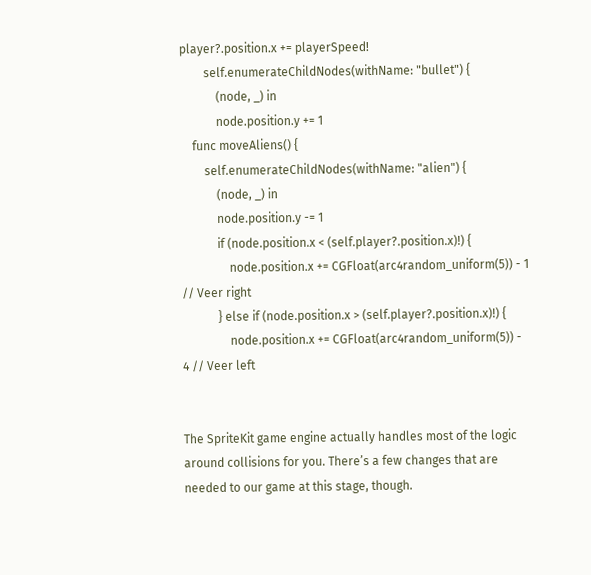player?.position.x += playerSpeed!
        self.enumerateChildNodes(withName: "bullet") {
            (node, _) in
            node.position.y += 1
    func moveAliens() {
        self.enumerateChildNodes(withName: "alien") {
            (node, _) in
            node.position.y -= 1
            if (node.position.x < (self.player?.position.x)!) {
                node.position.x += CGFloat(arc4random_uniform(5)) - 1 // Veer right
            } else if (node.position.x > (self.player?.position.x)!) {
                node.position.x += CGFloat(arc4random_uniform(5)) - 4 // Veer left


The SpriteKit game engine actually handles most of the logic around collisions for you. There’s a few changes that are needed to our game at this stage, though.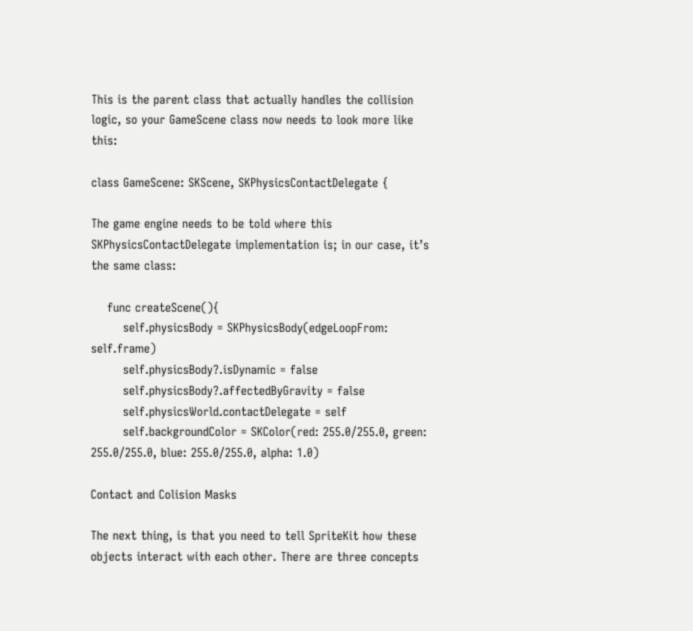This is the parent class that actually handles the collision logic, so your GameScene class now needs to look more like this:

class GameScene: SKScene, SKPhysicsContactDelegate {

The game engine needs to be told where this SKPhysicsContactDelegate implementation is; in our case, it’s the same class:

    func createScene(){
        self.physicsBody = SKPhysicsBody(edgeLoopFrom: self.frame)
        self.physicsBody?.isDynamic = false
        self.physicsBody?.affectedByGravity = false
        self.physicsWorld.contactDelegate = self
        self.backgroundColor = SKColor(red: 255.0/255.0, green: 255.0/255.0, blue: 255.0/255.0, alpha: 1.0)

Contact and Colision Masks

The next thing, is that you need to tell SpriteKit how these objects interact with each other. There are three concepts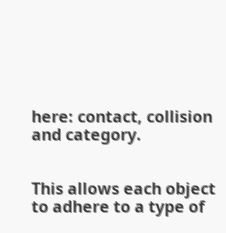here: contact, collision and category.


This allows each object to adhere to a type of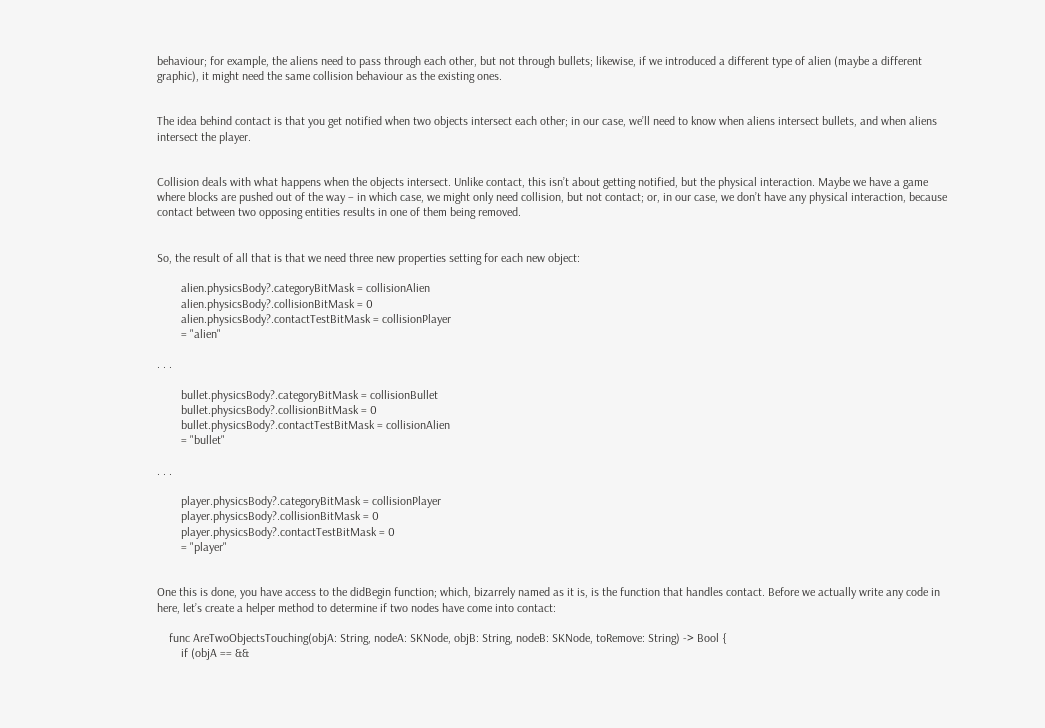behaviour; for example, the aliens need to pass through each other, but not through bullets; likewise, if we introduced a different type of alien (maybe a different graphic), it might need the same collision behaviour as the existing ones.


The idea behind contact is that you get notified when two objects intersect each other; in our case, we’ll need to know when aliens intersect bullets, and when aliens intersect the player.


Collision deals with what happens when the objects intersect. Unlike contact, this isn’t about getting notified, but the physical interaction. Maybe we have a game where blocks are pushed out of the way – in which case, we might only need collision, but not contact; or, in our case, we don’t have any physical interaction, because contact between two opposing entities results in one of them being removed.


So, the result of all that is that we need three new properties setting for each new object:

        alien.physicsBody?.categoryBitMask = collisionAlien
        alien.physicsBody?.collisionBitMask = 0
        alien.physicsBody?.contactTestBitMask = collisionPlayer
        = "alien"

. . .

        bullet.physicsBody?.categoryBitMask = collisionBullet
        bullet.physicsBody?.collisionBitMask = 0
        bullet.physicsBody?.contactTestBitMask = collisionAlien
        = "bullet"

. . .

        player.physicsBody?.categoryBitMask = collisionPlayer
        player.physicsBody?.collisionBitMask = 0
        player.physicsBody?.contactTestBitMask = 0
        = "player"


One this is done, you have access to the didBegin function; which, bizarrely named as it is, is the function that handles contact. Before we actually write any code in here, let’s create a helper method to determine if two nodes have come into contact:

    func AreTwoObjectsTouching(objA: String, nodeA: SKNode, objB: String, nodeB: SKNode, toRemove: String) -> Bool {
        if (objA == &&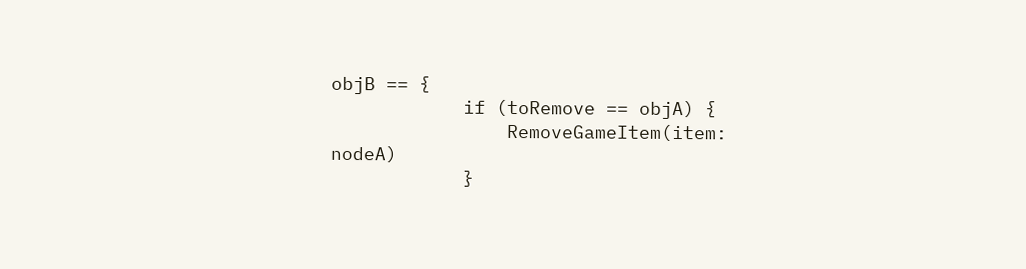objB == {
            if (toRemove == objA) {
                RemoveGameItem(item: nodeA)
            }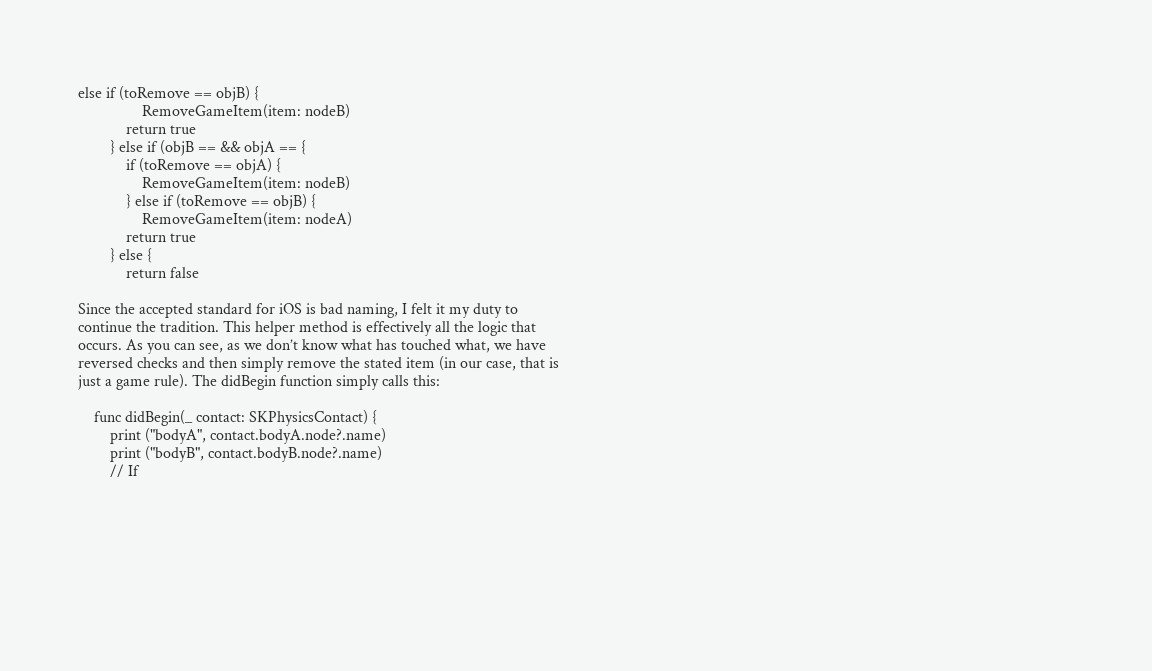else if (toRemove == objB) {
                RemoveGameItem(item: nodeB)
            return true
        } else if (objB == && objA == {
            if (toRemove == objA) {
                RemoveGameItem(item: nodeB)
            } else if (toRemove == objB) {
                RemoveGameItem(item: nodeA)
            return true
        } else {
            return false

Since the accepted standard for iOS is bad naming, I felt it my duty to continue the tradition. This helper method is effectively all the logic that occurs. As you can see, as we don’t know what has touched what, we have reversed checks and then simply remove the stated item (in our case, that is just a game rule). The didBegin function simply calls this:

    func didBegin(_ contact: SKPhysicsContact) {
        print ("bodyA", contact.bodyA.node?.name)
        print ("bodyB", contact.bodyB.node?.name)
        // If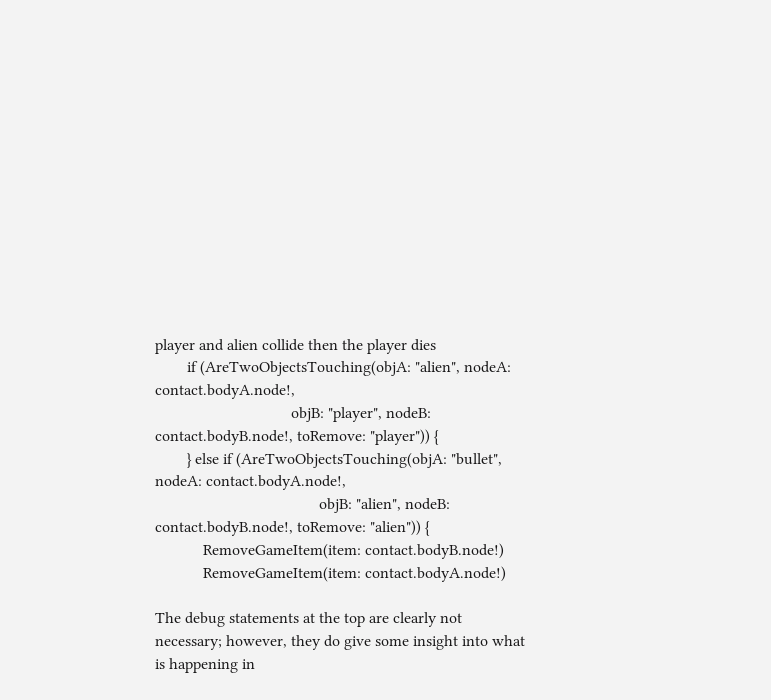player and alien collide then the player dies
        if (AreTwoObjectsTouching(objA: "alien", nodeA: contact.bodyA.node!,
                                  objB: "player", nodeB: contact.bodyB.node!, toRemove: "player")) {
        } else if (AreTwoObjectsTouching(objA: "bullet", nodeA: contact.bodyA.node!,
                                         objB: "alien", nodeB: contact.bodyB.node!, toRemove: "alien")) {
            RemoveGameItem(item: contact.bodyB.node!)
            RemoveGameItem(item: contact.bodyA.node!)

The debug statements at the top are clearly not necessary; however, they do give some insight into what is happening in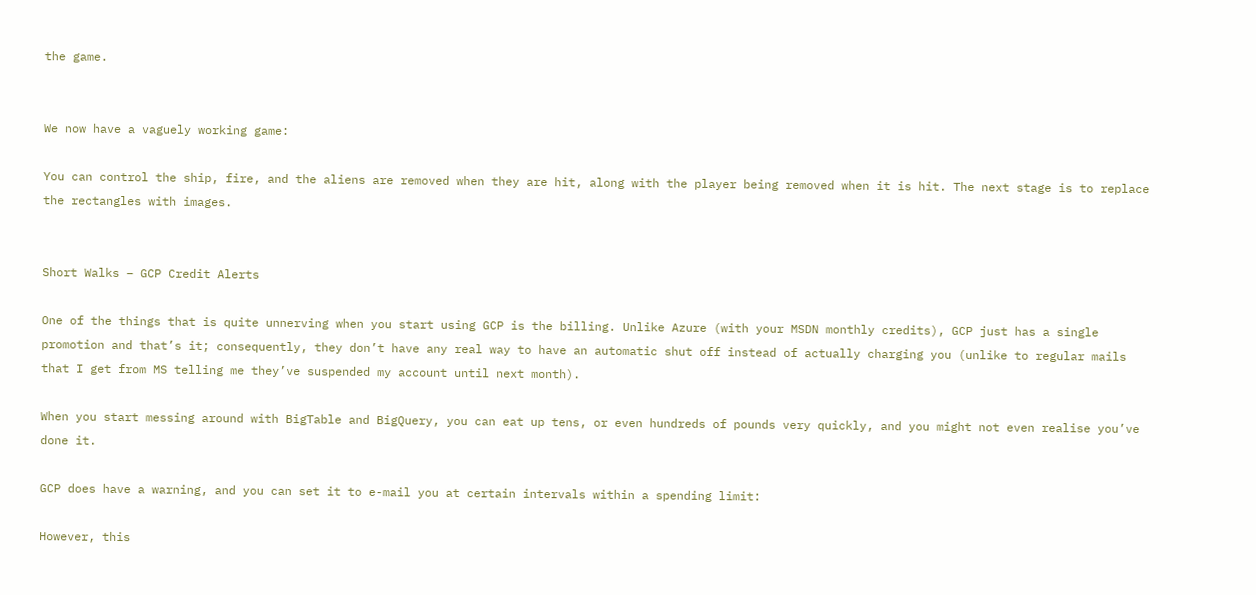the game.


We now have a vaguely working game:

You can control the ship, fire, and the aliens are removed when they are hit, along with the player being removed when it is hit. The next stage is to replace the rectangles with images.


Short Walks – GCP Credit Alerts

One of the things that is quite unnerving when you start using GCP is the billing. Unlike Azure (with your MSDN monthly credits), GCP just has a single promotion and that’s it; consequently, they don’t have any real way to have an automatic shut off instead of actually charging you (unlike to regular mails that I get from MS telling me they’ve suspended my account until next month).

When you start messing around with BigTable and BigQuery, you can eat up tens, or even hundreds of pounds very quickly, and you might not even realise you’ve done it.

GCP does have a warning, and you can set it to e-mail you at certain intervals within a spending limit:

However, this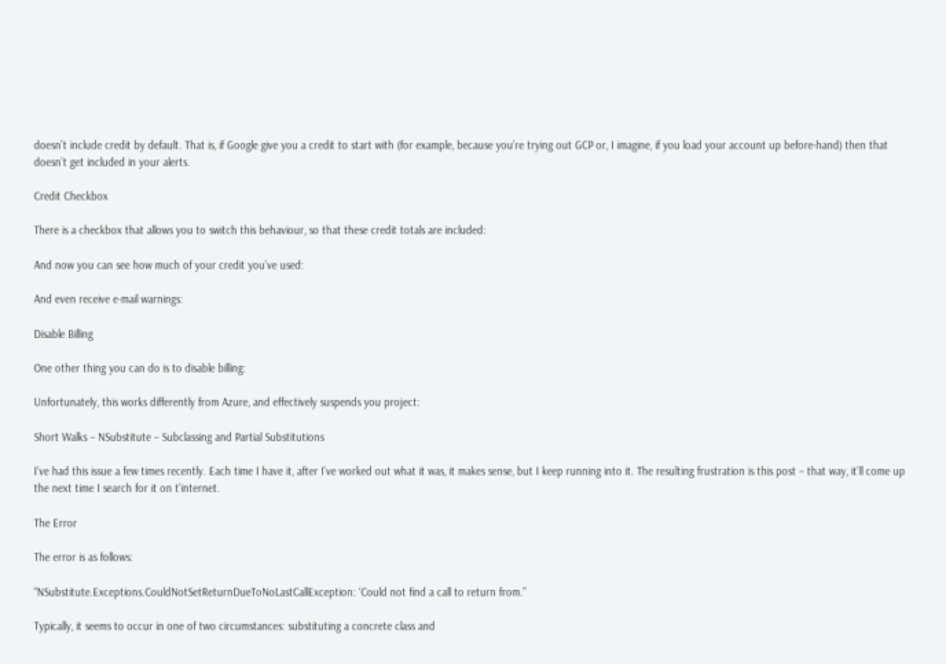doesn’t include credit by default. That is, if Google give you a credit to start with (for example, because you’re trying out GCP or, I imagine, if you load your account up before-hand) then that doesn’t get included in your alerts.

Credit Checkbox

There is a checkbox that allows you to switch this behaviour, so that these credit totals are included:

And now you can see how much of your credit you’ve used:

And even receive e-mail warnings:

Disable Billing

One other thing you can do is to disable billing:

Unfortunately, this works differently from Azure, and effectively suspends you project:

Short Walks – NSubstitute – Subclassing and Partial Substitutions

I’ve had this issue a few times recently. Each time I have it, after I’ve worked out what it was, it makes sense, but I keep running into it. The resulting frustration is this post – that way, it’ll come up the next time I search for it on t’internet.

The Error

The error is as follows:

“NSubstitute.Exceptions.CouldNotSetReturnDueToNoLastCallException: ‘Could not find a call to return from.”

Typically, it seems to occur in one of two circumstances: substituting a concrete class and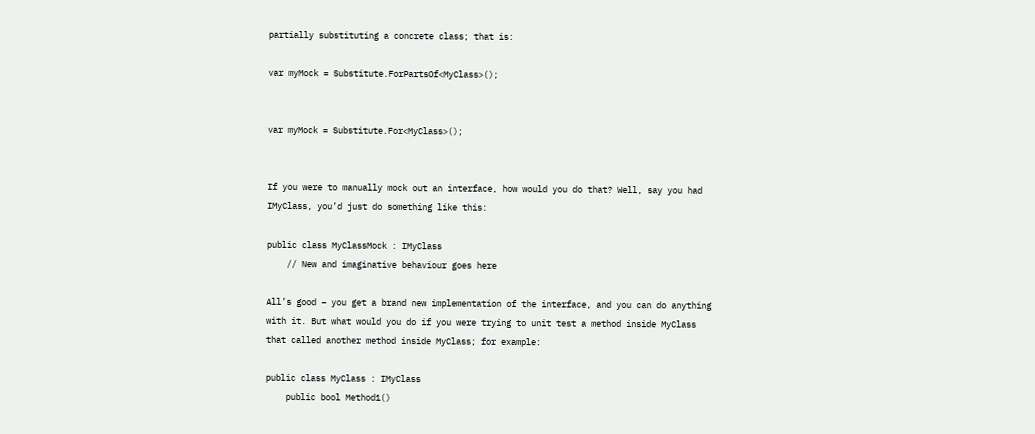partially substituting a concrete class; that is:

var myMock = Substitute.ForPartsOf<MyClass>();


var myMock = Substitute.For<MyClass>();


If you were to manually mock out an interface, how would you do that? Well, say you had IMyClass, you’d just do something like this:

public class MyClassMock : IMyClass
    // New and imaginative behaviour goes here

All’s good – you get a brand new implementation of the interface, and you can do anything with it. But what would you do if you were trying to unit test a method inside MyClass that called another method inside MyClass; for example:

public class MyClass : IMyClass
    public bool Method1()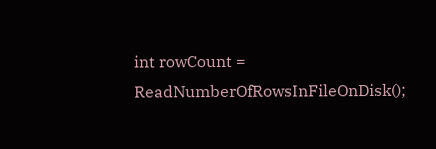int rowCount = ReadNumberOfRowsInFileOnDisk();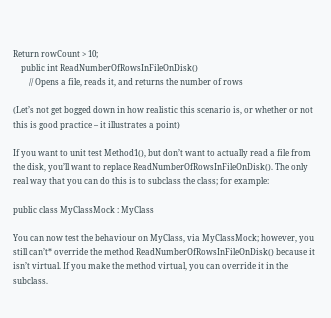Return rowCount > 10;
    public int ReadNumberOfRowsInFileOnDisk()
        // Opens a file, reads it, and returns the number of rows

(Let’s not get bogged down in how realistic this scenario is, or whether or not this is good practice – it illustrates a point)

If you want to unit test Method1(), but don’t want to actually read a file from the disk, you’ll want to replace ReadNumberOfRowsInFileOnDisk(). The only real way that you can do this is to subclass the class; for example:

public class MyClassMock : MyClass

You can now test the behaviour on MyClass, via MyClassMock; however, you still can’t* override the method ReadNumberOfRowsInFileOnDisk() because it isn’t virtual. If you make the method virtual, you can override it in the subclass.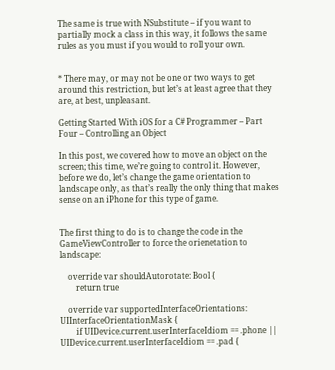The same is true with NSubstitute – if you want to partially mock a class in this way, it follows the same rules as you must if you would to roll your own.


* There may, or may not be one or two ways to get around this restriction, but let’s at least agree that they are, at best, unpleasant.

Getting Started With iOS for a C# Programmer – Part Four – Controlling an Object

In this post, we covered how to move an object on the screen; this time, we’re going to control it. However, before we do, let’s change the game orientation to landscape only, as that’s really the only thing that makes sense on an iPhone for this type of game.


The first thing to do is to change the code in the GameViewController to force the orienetation to landscape:

    override var shouldAutorotate: Bool {
        return true

    override var supportedInterfaceOrientations: UIInterfaceOrientationMask {
        if UIDevice.current.userInterfaceIdiom == .phone || UIDevice.current.userInterfaceIdiom == .pad {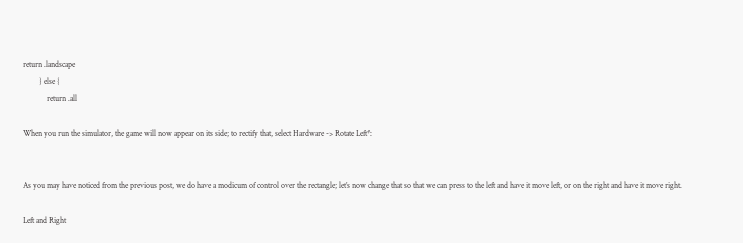return .landscape
        } else {
            return .all

When you run the simulator, the game will now appear on its side; to rectify that, select Hardware -> Rotate Left*:


As you may have noticed from the previous post, we do have a modicum of control over the rectangle; let’s now change that so that we can press to the left and have it move left, or on the right and have it move right.

Left and Right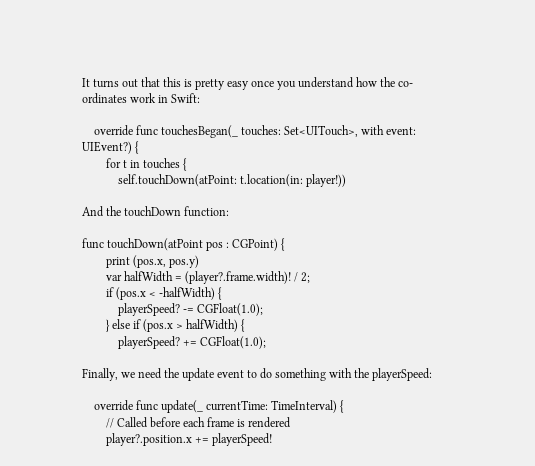It turns out that this is pretty easy once you understand how the co-ordinates work in Swift:

    override func touchesBegan(_ touches: Set<UITouch>, with event: UIEvent?) {
        for t in touches {
            self.touchDown(atPoint: t.location(in: player!))

And the touchDown function:

func touchDown(atPoint pos : CGPoint) {
        print (pos.x, pos.y)
        var halfWidth = (player?.frame.width)! / 2;
        if (pos.x < -halfWidth) {
            playerSpeed? -= CGFloat(1.0);
        } else if (pos.x > halfWidth) {
            playerSpeed? += CGFloat(1.0);

Finally, we need the update event to do something with the playerSpeed:

    override func update(_ currentTime: TimeInterval) {
        // Called before each frame is rendered
        player?.position.x += playerSpeed!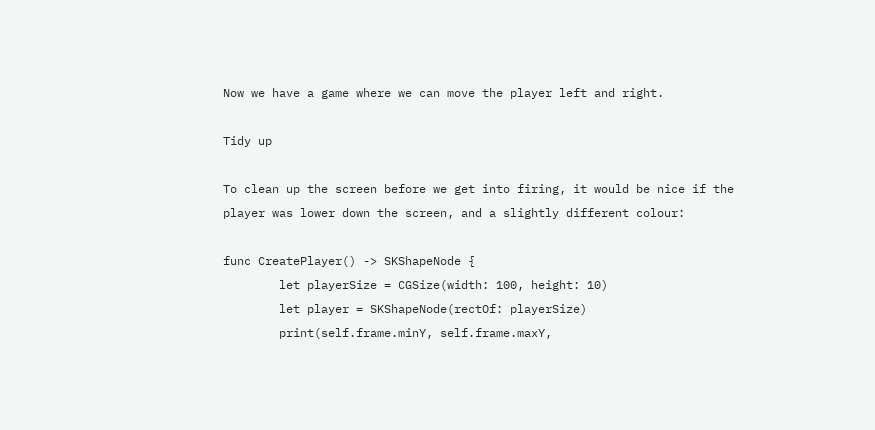Now we have a game where we can move the player left and right.

Tidy up

To clean up the screen before we get into firing, it would be nice if the player was lower down the screen, and a slightly different colour:

func CreatePlayer() -> SKShapeNode {
        let playerSize = CGSize(width: 100, height: 10)
        let player = SKShapeNode(rectOf: playerSize)
        print(self.frame.minY, self.frame.maxY,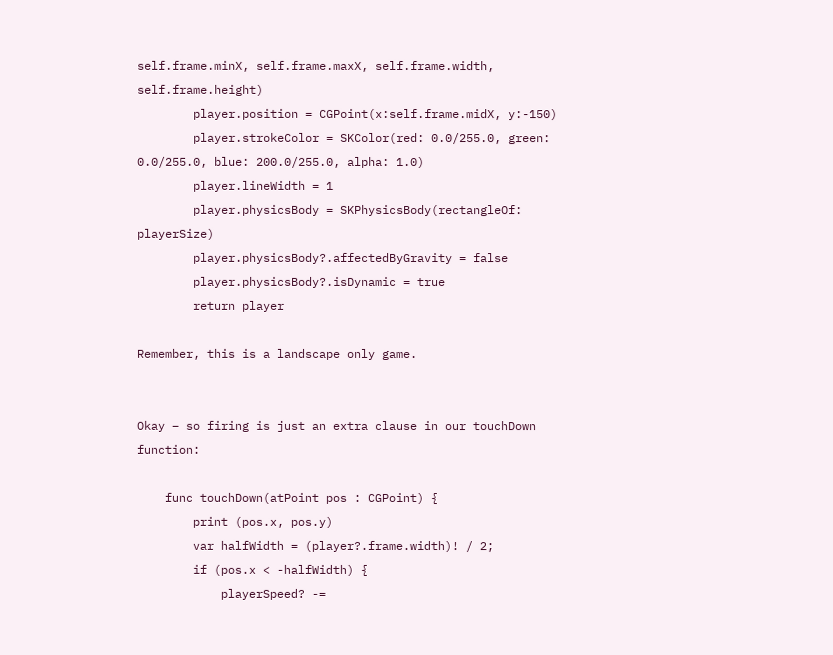self.frame.minX, self.frame.maxX, self.frame.width, self.frame.height)
        player.position = CGPoint(x:self.frame.midX, y:-150)
        player.strokeColor = SKColor(red: 0.0/255.0, green: 0.0/255.0, blue: 200.0/255.0, alpha: 1.0)
        player.lineWidth = 1
        player.physicsBody = SKPhysicsBody(rectangleOf: playerSize)
        player.physicsBody?.affectedByGravity = false
        player.physicsBody?.isDynamic = true
        return player

Remember, this is a landscape only game.


Okay – so firing is just an extra clause in our touchDown function:

    func touchDown(atPoint pos : CGPoint) {
        print (pos.x, pos.y)
        var halfWidth = (player?.frame.width)! / 2;
        if (pos.x < -halfWidth) {
            playerSpeed? -=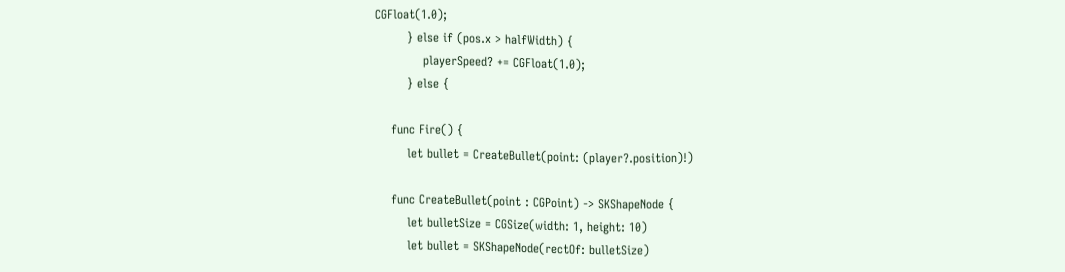CGFloat(1.0);
        } else if (pos.x > halfWidth) {
            playerSpeed? += CGFloat(1.0);
        } else {

    func Fire() {
        let bullet = CreateBullet(point: (player?.position)!)

    func CreateBullet(point : CGPoint) -> SKShapeNode {
        let bulletSize = CGSize(width: 1, height: 10)
        let bullet = SKShapeNode(rectOf: bulletSize)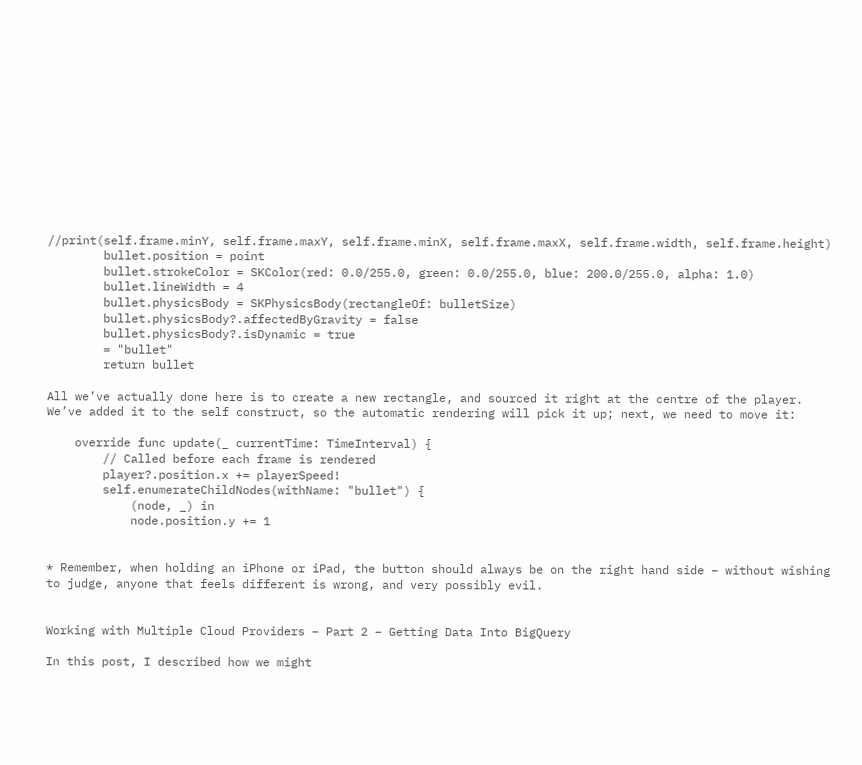//print(self.frame.minY, self.frame.maxY, self.frame.minX, self.frame.maxX, self.frame.width, self.frame.height)
        bullet.position = point
        bullet.strokeColor = SKColor(red: 0.0/255.0, green: 0.0/255.0, blue: 200.0/255.0, alpha: 1.0)
        bullet.lineWidth = 4
        bullet.physicsBody = SKPhysicsBody(rectangleOf: bulletSize)
        bullet.physicsBody?.affectedByGravity = false
        bullet.physicsBody?.isDynamic = true
        = "bullet"
        return bullet

All we’ve actually done here is to create a new rectangle, and sourced it right at the centre of the player. We’ve added it to the self construct, so the automatic rendering will pick it up; next, we need to move it:

    override func update(_ currentTime: TimeInterval) {
        // Called before each frame is rendered
        player?.position.x += playerSpeed!
        self.enumerateChildNodes(withName: "bullet") {
            (node, _) in
            node.position.y += 1


* Remember, when holding an iPhone or iPad, the button should always be on the right hand side – without wishing to judge, anyone that feels different is wrong, and very possibly evil.


Working with Multiple Cloud Providers – Part 2 – Getting Data Into BigQuery

In this post, I described how we might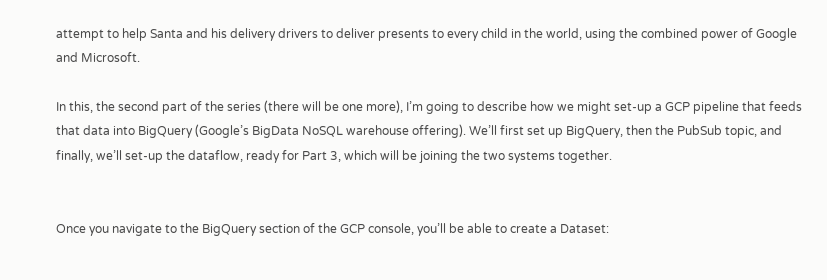attempt to help Santa and his delivery drivers to deliver presents to every child in the world, using the combined power of Google and Microsoft.

In this, the second part of the series (there will be one more), I’m going to describe how we might set-up a GCP pipeline that feeds that data into BigQuery (Google’s BigData NoSQL warehouse offering). We’ll first set up BigQuery, then the PubSub topic, and finally, we’ll set-up the dataflow, ready for Part 3, which will be joining the two systems together.


Once you navigate to the BigQuery section of the GCP console, you’ll be able to create a Dataset: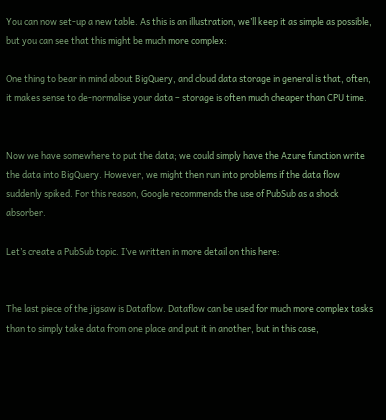You can now set-up a new table. As this is an illustration, we’ll keep it as simple as possible, but you can see that this might be much more complex:

One thing to bear in mind about BigQuery, and cloud data storage in general is that, often, it makes sense to de-normalise your data – storage is often much cheaper than CPU time.


Now we have somewhere to put the data; we could simply have the Azure function write the data into BigQuery. However, we might then run into problems if the data flow suddenly spiked. For this reason, Google recommends the use of PubSub as a shock absorber.

Let’s create a PubSub topic. I’ve written in more detail on this here:


The last piece of the jigsaw is Dataflow. Dataflow can be used for much more complex tasks than to simply take data from one place and put it in another, but in this case,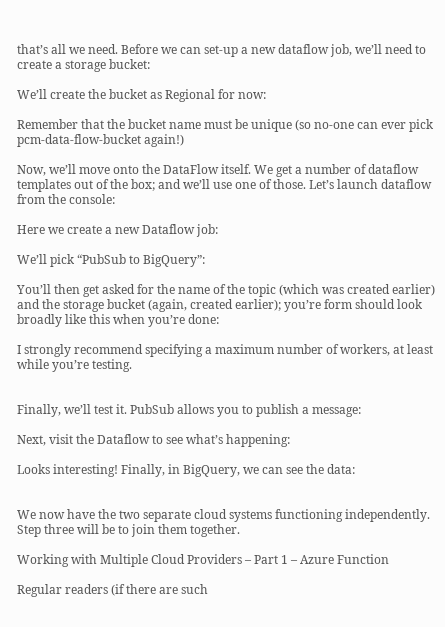that’s all we need. Before we can set-up a new dataflow job, we’ll need to create a storage bucket:

We’ll create the bucket as Regional for now:

Remember that the bucket name must be unique (so no-one can ever pick pcm-data-flow-bucket again!)

Now, we’ll move onto the DataFlow itself. We get a number of dataflow templates out of the box; and we’ll use one of those. Let’s launch dataflow from the console:

Here we create a new Dataflow job:

We’ll pick “PubSub to BigQuery”:

You’ll then get asked for the name of the topic (which was created earlier) and the storage bucket (again, created earlier); you’re form should look broadly like this when you’re done:

I strongly recommend specifying a maximum number of workers, at least while you’re testing.


Finally, we’ll test it. PubSub allows you to publish a message:

Next, visit the Dataflow to see what’s happening:

Looks interesting! Finally, in BigQuery, we can see the data:


We now have the two separate cloud systems functioning independently. Step three will be to join them together.

Working with Multiple Cloud Providers – Part 1 – Azure Function

Regular readers (if there are such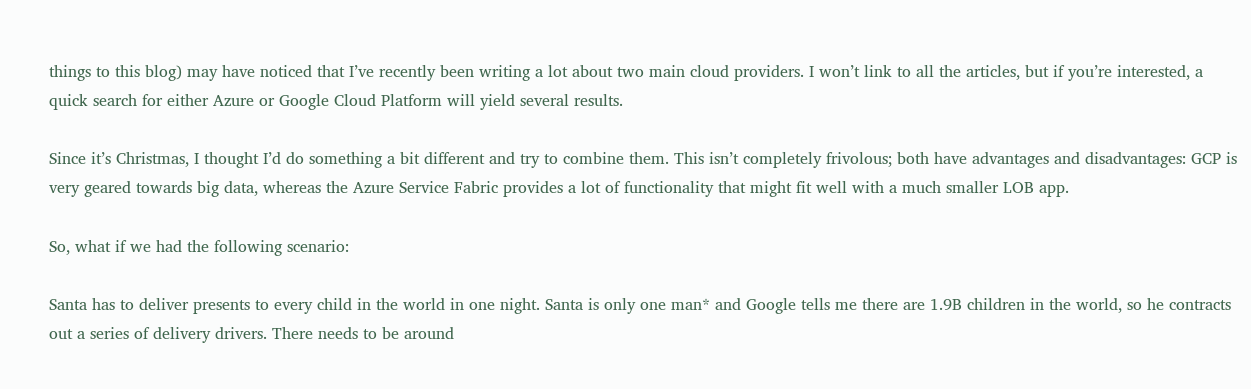things to this blog) may have noticed that I’ve recently been writing a lot about two main cloud providers. I won’t link to all the articles, but if you’re interested, a quick search for either Azure or Google Cloud Platform will yield several results.

Since it’s Christmas, I thought I’d do something a bit different and try to combine them. This isn’t completely frivolous; both have advantages and disadvantages: GCP is very geared towards big data, whereas the Azure Service Fabric provides a lot of functionality that might fit well with a much smaller LOB app.

So, what if we had the following scenario:

Santa has to deliver presents to every child in the world in one night. Santa is only one man* and Google tells me there are 1.9B children in the world, so he contracts out a series of delivery drivers. There needs to be around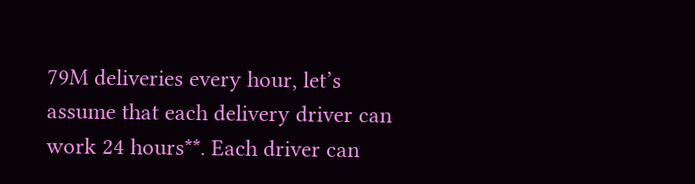79M deliveries every hour, let’s assume that each delivery driver can work 24 hours**. Each driver can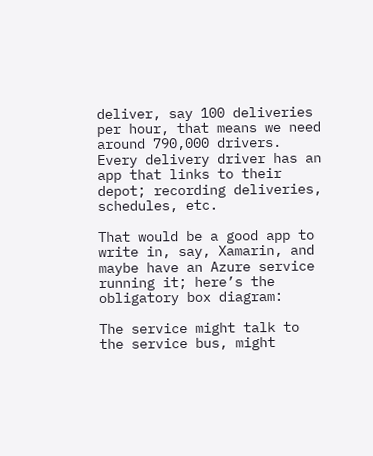deliver, say 100 deliveries per hour, that means we need around 790,000 drivers. Every delivery driver has an app that links to their depot; recording deliveries, schedules, etc.

That would be a good app to write in, say, Xamarin, and maybe have an Azure service running it; here’s the obligatory box diagram:

The service might talk to the service bus, might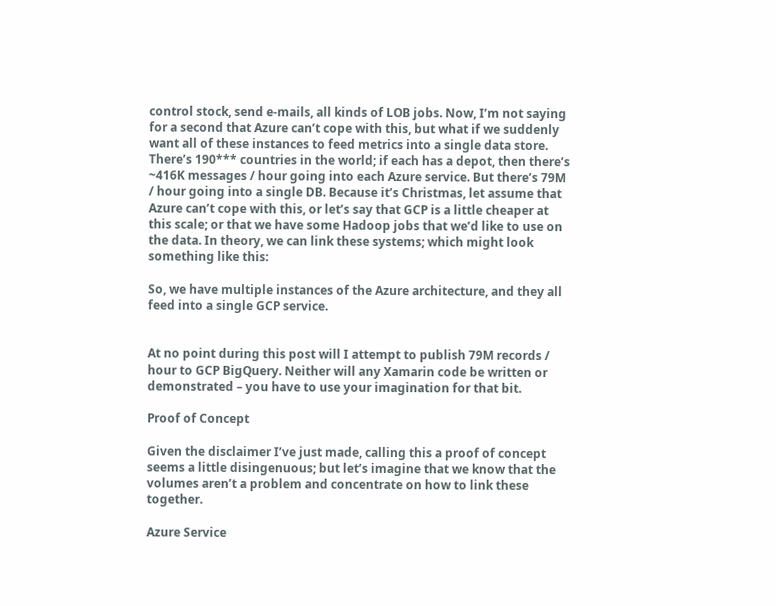control stock, send e-mails, all kinds of LOB jobs. Now, I’m not saying for a second that Azure can’t cope with this, but what if we suddenly want all of these instances to feed metrics into a single data store. There’s 190*** countries in the world; if each has a depot, then there’s ~416K messages / hour going into each Azure service. But there’s 79M / hour going into a single DB. Because it’s Christmas, let assume that Azure can’t cope with this, or let’s say that GCP is a little cheaper at this scale; or that we have some Hadoop jobs that we’d like to use on the data. In theory, we can link these systems; which might look something like this:

So, we have multiple instances of the Azure architecture, and they all feed into a single GCP service.


At no point during this post will I attempt to publish 79M records / hour to GCP BigQuery. Neither will any Xamarin code be written or demonstrated – you have to use your imagination for that bit.

Proof of Concept

Given the disclaimer I’ve just made, calling this a proof of concept seems a little disingenuous; but let’s imagine that we know that the volumes aren’t a problem and concentrate on how to link these together.

Azure Service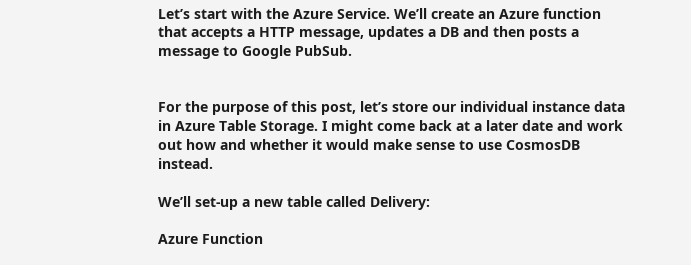Let’s start with the Azure Service. We’ll create an Azure function that accepts a HTTP message, updates a DB and then posts a message to Google PubSub.


For the purpose of this post, let’s store our individual instance data in Azure Table Storage. I might come back at a later date and work out how and whether it would make sense to use CosmosDB instead.

We’ll set-up a new table called Delivery:

Azure Function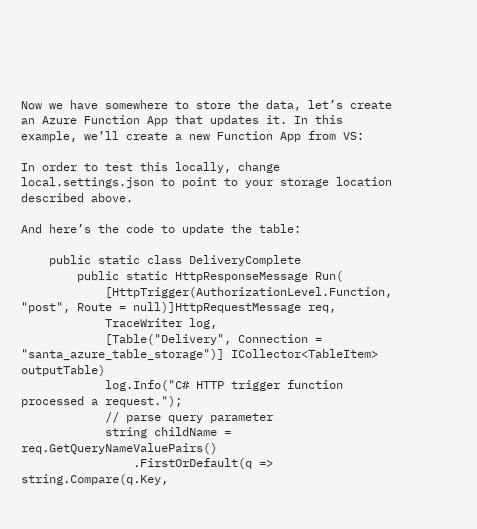Now we have somewhere to store the data, let’s create an Azure Function App that updates it. In this example, we’ll create a new Function App from VS:

In order to test this locally, change local.settings.json to point to your storage location described above.

And here’s the code to update the table:

    public static class DeliveryComplete
        public static HttpResponseMessage Run(
            [HttpTrigger(AuthorizationLevel.Function, "post", Route = null)]HttpRequestMessage req,
            TraceWriter log,
            [Table("Delivery", Connection = "santa_azure_table_storage")] ICollector<TableItem> outputTable)
            log.Info("C# HTTP trigger function processed a request.");
            // parse query parameter
            string childName = req.GetQueryNameValuePairs()
                .FirstOrDefault(q => string.Compare(q.Key,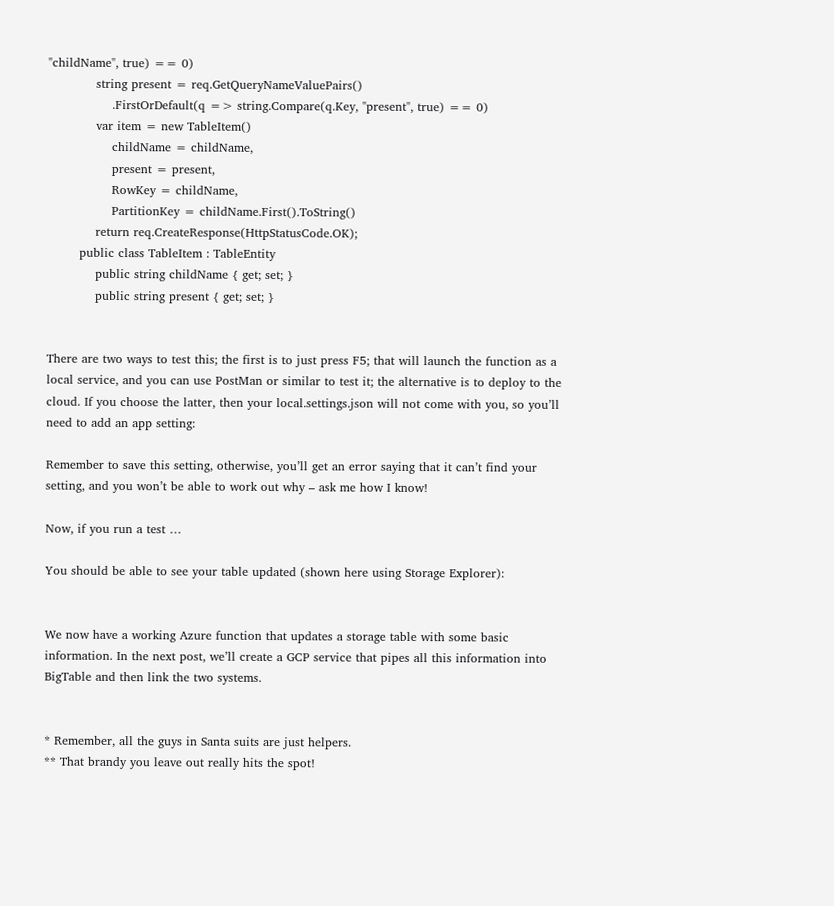"childName", true) == 0)
            string present = req.GetQueryNameValuePairs()
                .FirstOrDefault(q => string.Compare(q.Key, "present", true) == 0)
            var item = new TableItem()
                childName = childName,
                present = present,
                RowKey = childName,
                PartitionKey = childName.First().ToString()
            return req.CreateResponse(HttpStatusCode.OK);
        public class TableItem : TableEntity
            public string childName { get; set; }
            public string present { get; set; }


There are two ways to test this; the first is to just press F5; that will launch the function as a local service, and you can use PostMan or similar to test it; the alternative is to deploy to the cloud. If you choose the latter, then your local.settings.json will not come with you, so you’ll need to add an app setting:

Remember to save this setting, otherwise, you’ll get an error saying that it can’t find your setting, and you won’t be able to work out why – ask me how I know!

Now, if you run a test …

You should be able to see your table updated (shown here using Storage Explorer):


We now have a working Azure function that updates a storage table with some basic information. In the next post, we’ll create a GCP service that pipes all this information into BigTable and then link the two systems.


* Remember, all the guys in Santa suits are just helpers.
** That brandy you leave out really hits the spot!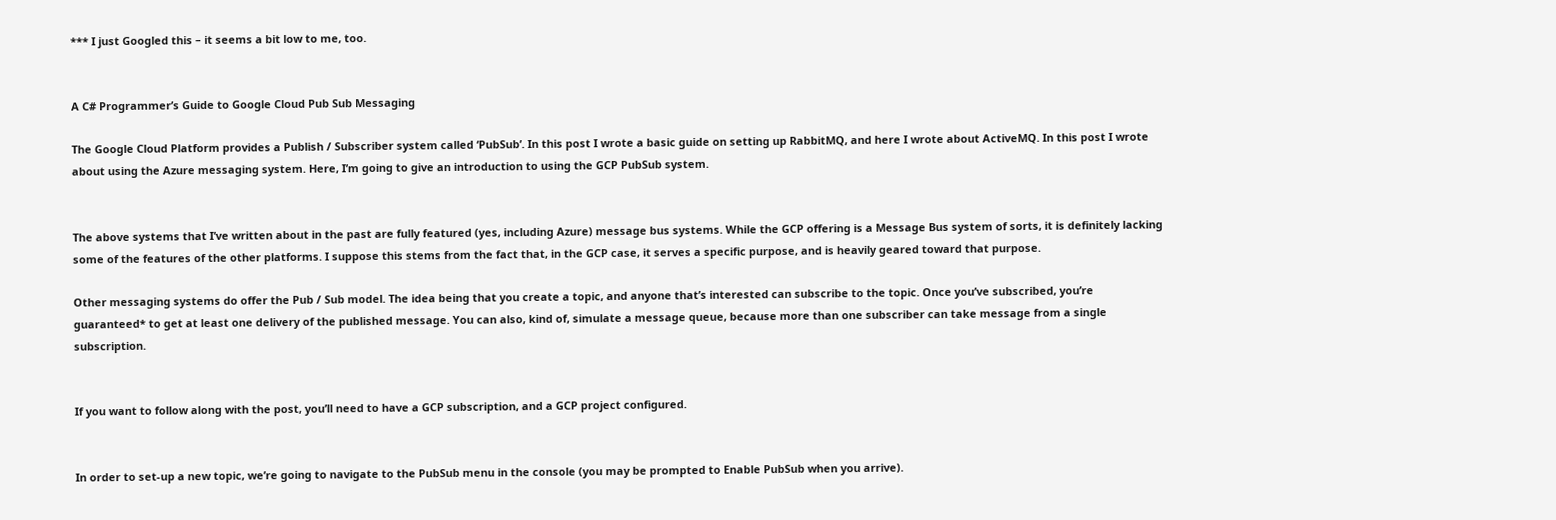*** I just Googled this – it seems a bit low to me, too.


A C# Programmer’s Guide to Google Cloud Pub Sub Messaging

The Google Cloud Platform provides a Publish / Subscriber system called ‘PubSub’. In this post I wrote a basic guide on setting up RabbitMQ, and here I wrote about ActiveMQ. In this post I wrote about using the Azure messaging system. Here, I’m going to give an introduction to using the GCP PubSub system.


The above systems that I’ve written about in the past are fully featured (yes, including Azure) message bus systems. While the GCP offering is a Message Bus system of sorts, it is definitely lacking some of the features of the other platforms. I suppose this stems from the fact that, in the GCP case, it serves a specific purpose, and is heavily geared toward that purpose.

Other messaging systems do offer the Pub / Sub model. The idea being that you create a topic, and anyone that’s interested can subscribe to the topic. Once you’ve subscribed, you’re guaranteed* to get at least one delivery of the published message. You can also, kind of, simulate a message queue, because more than one subscriber can take message from a single subscription.


If you want to follow along with the post, you’ll need to have a GCP subscription, and a GCP project configured.


In order to set-up a new topic, we’re going to navigate to the PubSub menu in the console (you may be prompted to Enable PubSub when you arrive).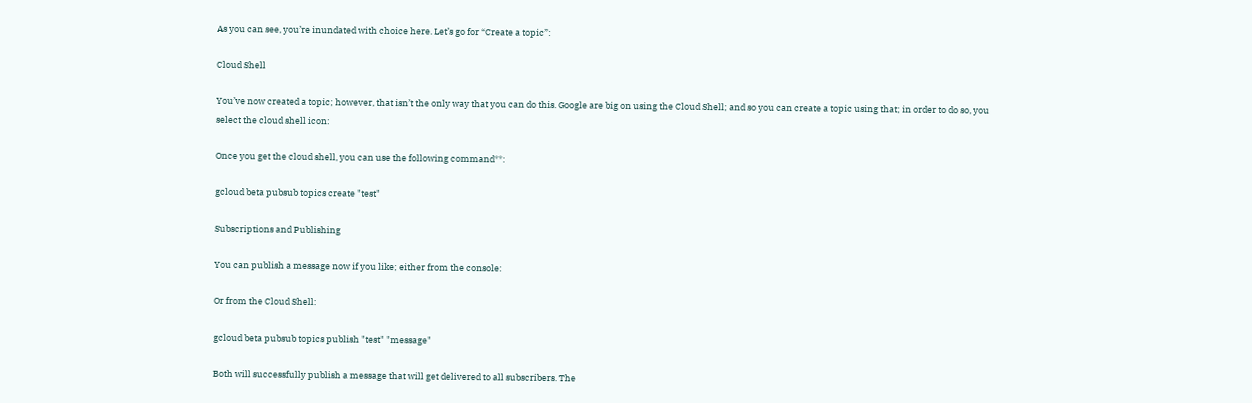As you can see, you’re inundated with choice here. Let’s go for “Create a topic”:

Cloud Shell

You’ve now created a topic; however, that isn’t the only way that you can do this. Google are big on using the Cloud Shell; and so you can create a topic using that; in order to do so, you select the cloud shell icon:

Once you get the cloud shell, you can use the following command**:

gcloud beta pubsub topics create "test"

Subscriptions and Publishing

You can publish a message now if you like; either from the console:

Or from the Cloud Shell:

gcloud beta pubsub topics publish "test" "message"

Both will successfully publish a message that will get delivered to all subscribers. The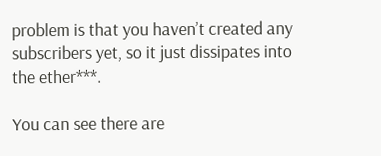problem is that you haven’t created any subscribers yet, so it just dissipates into the ether***.

You can see there are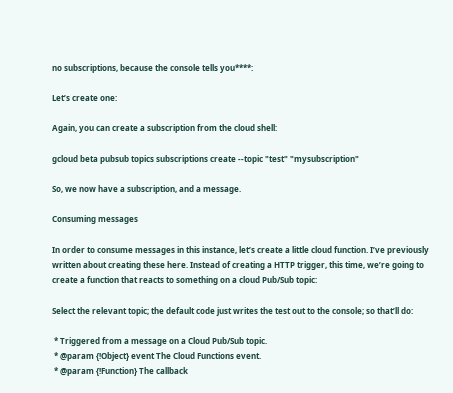no subscriptions, because the console tells you****:

Let’s create one:

Again, you can create a subscription from the cloud shell:

gcloud beta pubsub topics subscriptions create --topic "test" "mysubscription"

So, we now have a subscription, and a message.

Consuming messages

In order to consume messages in this instance, let’s create a little cloud function. I’ve previously written about creating these here. Instead of creating a HTTP trigger, this time, we’re going to create a function that reacts to something on a cloud Pub/Sub topic:

Select the relevant topic; the default code just writes the test out to the console; so that’ll do:

 * Triggered from a message on a Cloud Pub/Sub topic.
 * @param {!Object} event The Cloud Functions event.
 * @param {!Function} The callback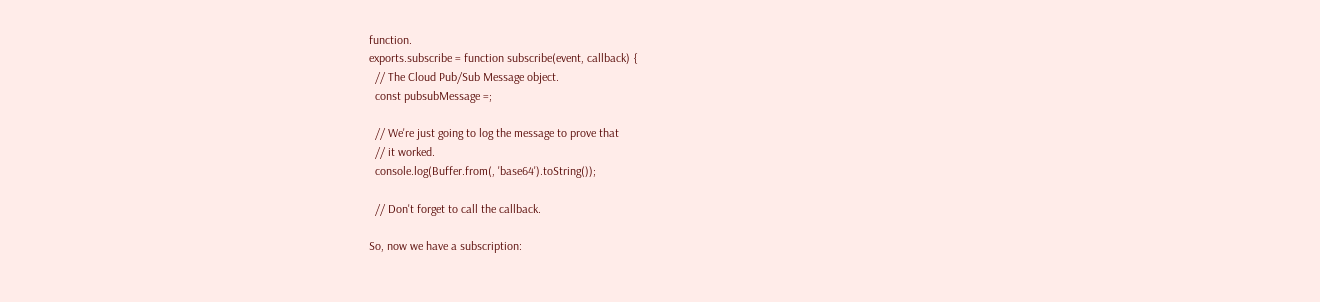function.
exports.subscribe = function subscribe(event, callback) {
  // The Cloud Pub/Sub Message object.
  const pubsubMessage =;

  // We're just going to log the message to prove that
  // it worked.
  console.log(Buffer.from(, 'base64').toString());

  // Don't forget to call the callback.

So, now we have a subscription: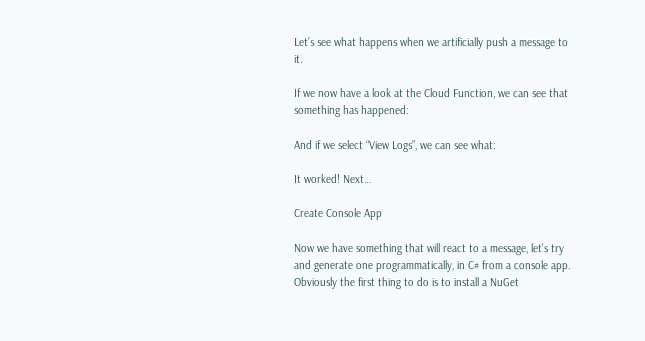Let’s see what happens when we artificially push a message to it.

If we now have a look at the Cloud Function, we can see that something has happened:

And if we select “View Logs”, we can see what:

It worked! Next…

Create Console App

Now we have something that will react to a message, let’s try and generate one programmatically, in C# from a console app. Obviously the first thing to do is to install a NuGet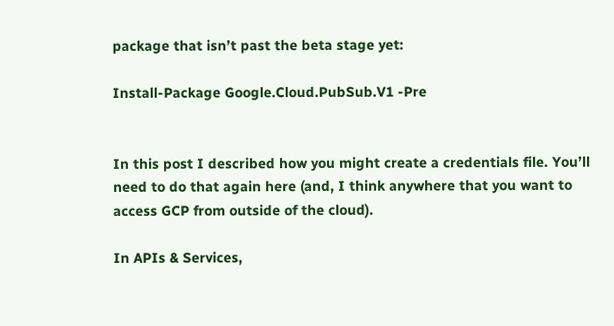package that isn’t past the beta stage yet:

Install-Package Google.Cloud.PubSub.V1 -Pre


In this post I described how you might create a credentials file. You’ll need to do that again here (and, I think anywhere that you want to access GCP from outside of the cloud).

In APIs & Services,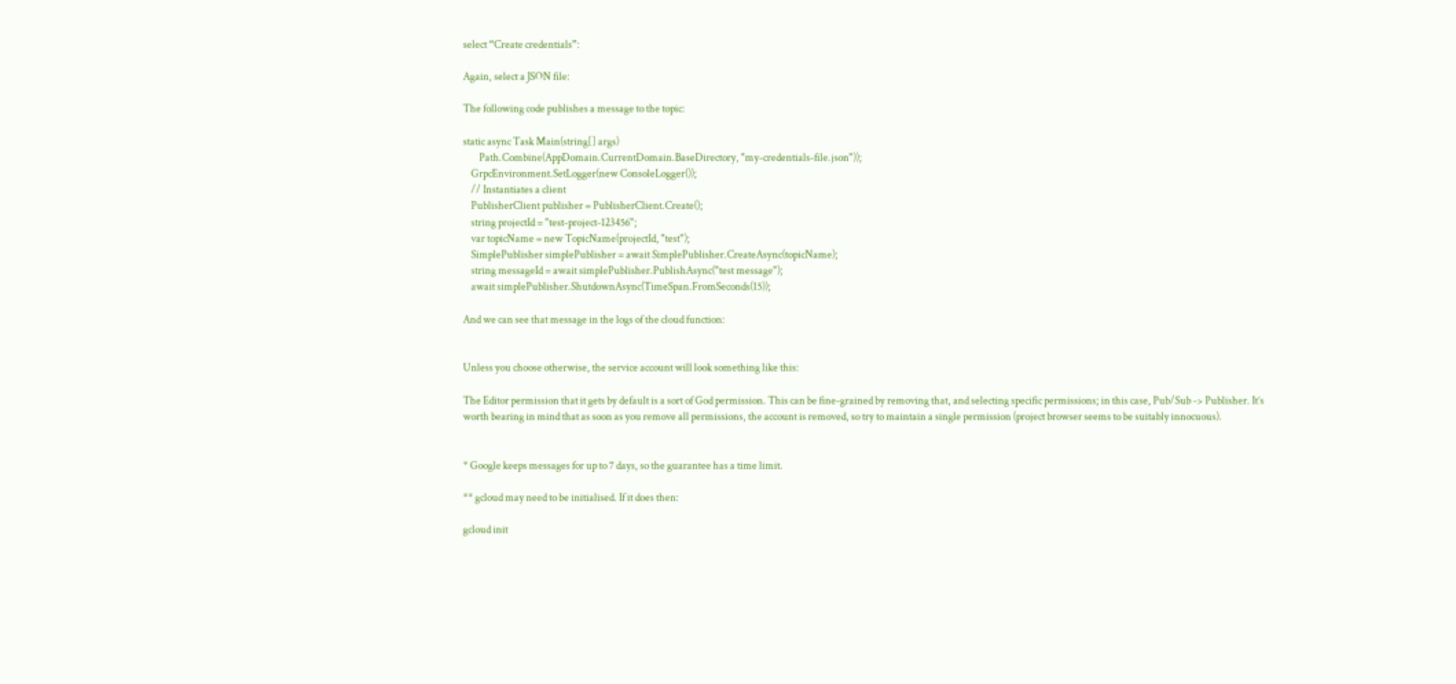select “Create credentials”:

Again, select a JSON file:

The following code publishes a message to the topic:

static async Task Main(string[] args)
        Path.Combine(AppDomain.CurrentDomain.BaseDirectory, "my-credentials-file.json"));
    GrpcEnvironment.SetLogger(new ConsoleLogger());
    // Instantiates a client
    PublisherClient publisher = PublisherClient.Create();
    string projectId = "test-project-123456";
    var topicName = new TopicName(projectId, "test");
    SimplePublisher simplePublisher = await SimplePublisher.CreateAsync(topicName);
    string messageId = await simplePublisher.PublishAsync("test message");
    await simplePublisher.ShutdownAsync(TimeSpan.FromSeconds(15));

And we can see that message in the logs of the cloud function:


Unless you choose otherwise, the service account will look something like this:

The Editor permission that it gets by default is a sort of God permission. This can be fine-grained by removing that, and selecting specific permissions; in this case, Pub/Sub -> Publisher. It’s worth bearing in mind that as soon as you remove all permissions, the account is removed, so try to maintain a single permission (project browser seems to be suitably innocuous).


* Google keeps messages for up to 7 days, so the guarantee has a time limit.

** gcloud may need to be initialised. If it does then:

gcloud init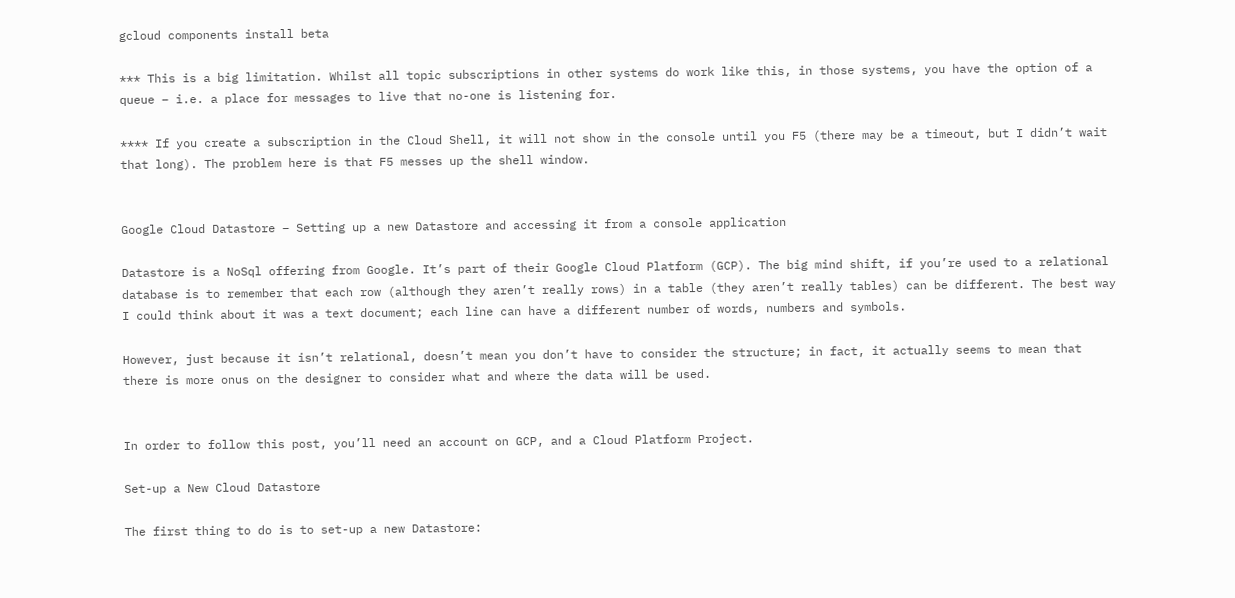gcloud components install beta

*** This is a big limitation. Whilst all topic subscriptions in other systems do work like this, in those systems, you have the option of a queue – i.e. a place for messages to live that no-one is listening for.

**** If you create a subscription in the Cloud Shell, it will not show in the console until you F5 (there may be a timeout, but I didn’t wait that long). The problem here is that F5 messes up the shell window.


Google Cloud Datastore – Setting up a new Datastore and accessing it from a console application

Datastore is a NoSql offering from Google. It’s part of their Google Cloud Platform (GCP). The big mind shift, if you’re used to a relational database is to remember that each row (although they aren’t really rows) in a table (they aren’t really tables) can be different. The best way I could think about it was a text document; each line can have a different number of words, numbers and symbols.

However, just because it isn’t relational, doesn’t mean you don’t have to consider the structure; in fact, it actually seems to mean that there is more onus on the designer to consider what and where the data will be used.


In order to follow this post, you’ll need an account on GCP, and a Cloud Platform Project.

Set-up a New Cloud Datastore

The first thing to do is to set-up a new Datastore: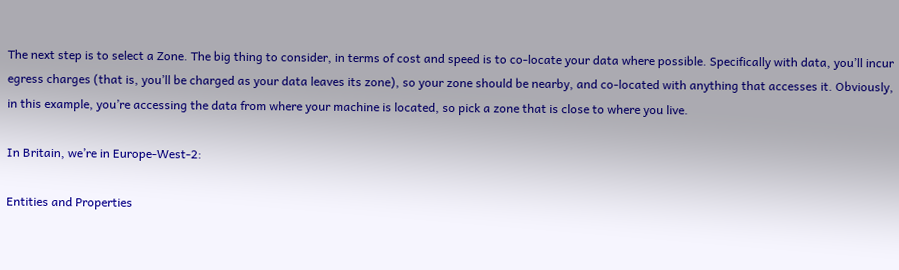The next step is to select a Zone. The big thing to consider, in terms of cost and speed is to co-locate your data where possible. Specifically with data, you’ll incur egress charges (that is, you’ll be charged as your data leaves its zone), so your zone should be nearby, and co-located with anything that accesses it. Obviously, in this example, you’re accessing the data from where your machine is located, so pick a zone that is close to where you live.

In Britain, we’re in Europe-West-2:

Entities and Properties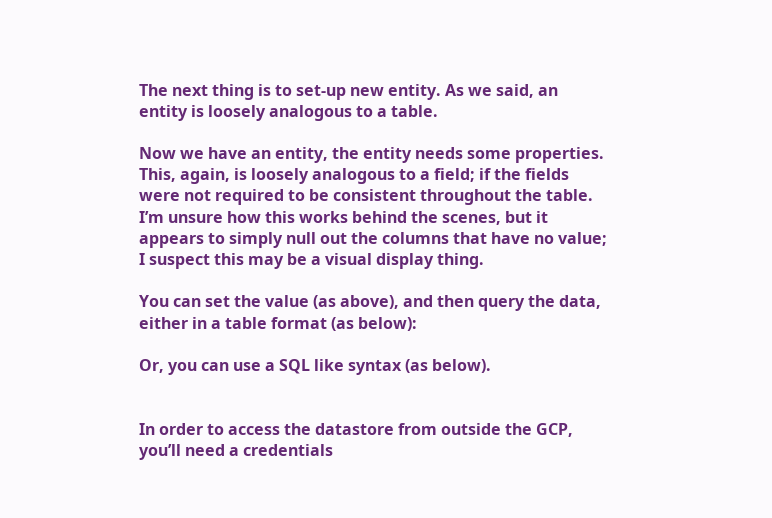The next thing is to set-up new entity. As we said, an entity is loosely analogous to a table.

Now we have an entity, the entity needs some properties. This, again, is loosely analogous to a field; if the fields were not required to be consistent throughout the table. I’m unsure how this works behind the scenes, but it appears to simply null out the columns that have no value; I suspect this may be a visual display thing.

You can set the value (as above), and then query the data, either in a table format (as below):

Or, you can use a SQL like syntax (as below).


In order to access the datastore from outside the GCP, you’ll need a credentials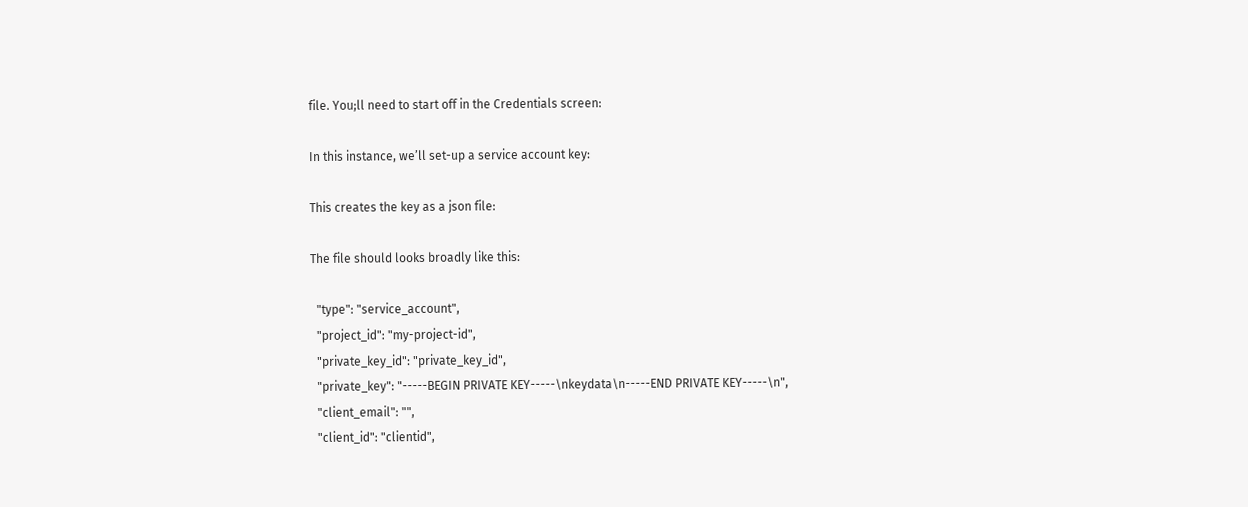file. You;ll need to start off in the Credentials screen:

In this instance, we’ll set-up a service account key:

This creates the key as a json file:

The file should looks broadly like this:

  "type": "service_account",
  "project_id": "my-project-id",
  "private_key_id": "private_key_id",
  "private_key": "-----BEGIN PRIVATE KEY-----\nkeydata\n-----END PRIVATE KEY-----\n",
  "client_email": "",
  "client_id": "clientid",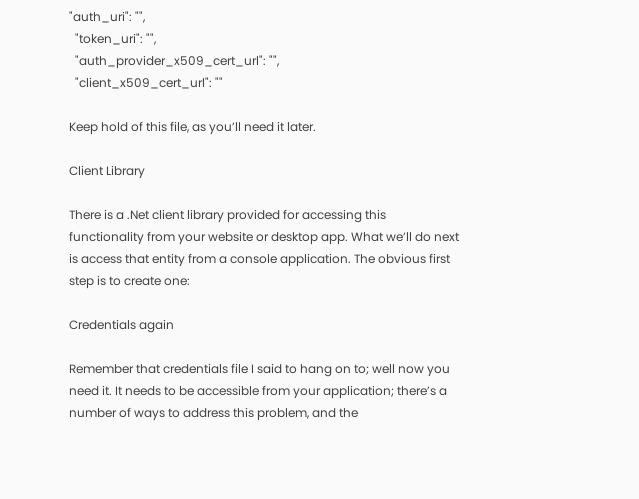"auth_uri": "",
  "token_uri": "",
  "auth_provider_x509_cert_url": "",
  "client_x509_cert_url": ""

Keep hold of this file, as you’ll need it later.

Client Library

There is a .Net client library provided for accessing this functionality from your website or desktop app. What we’ll do next is access that entity from a console application. The obvious first step is to create one:

Credentials again

Remember that credentials file I said to hang on to; well now you need it. It needs to be accessible from your application; there’s a number of ways to address this problem, and the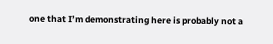one that I’m demonstrating here is probably not a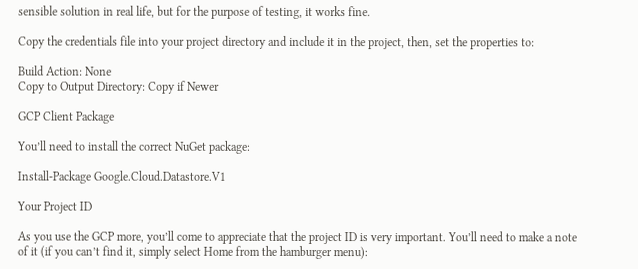sensible solution in real life, but for the purpose of testing, it works fine.

Copy the credentials file into your project directory and include it in the project, then, set the properties to:

Build Action: None
Copy to Output Directory: Copy if Newer

GCP Client Package

You’ll need to install the correct NuGet package:

Install-Package Google.Cloud.Datastore.V1

Your Project ID

As you use the GCP more, you’ll come to appreciate that the project ID is very important. You’ll need to make a note of it (if you can’t find it, simply select Home from the hamburger menu):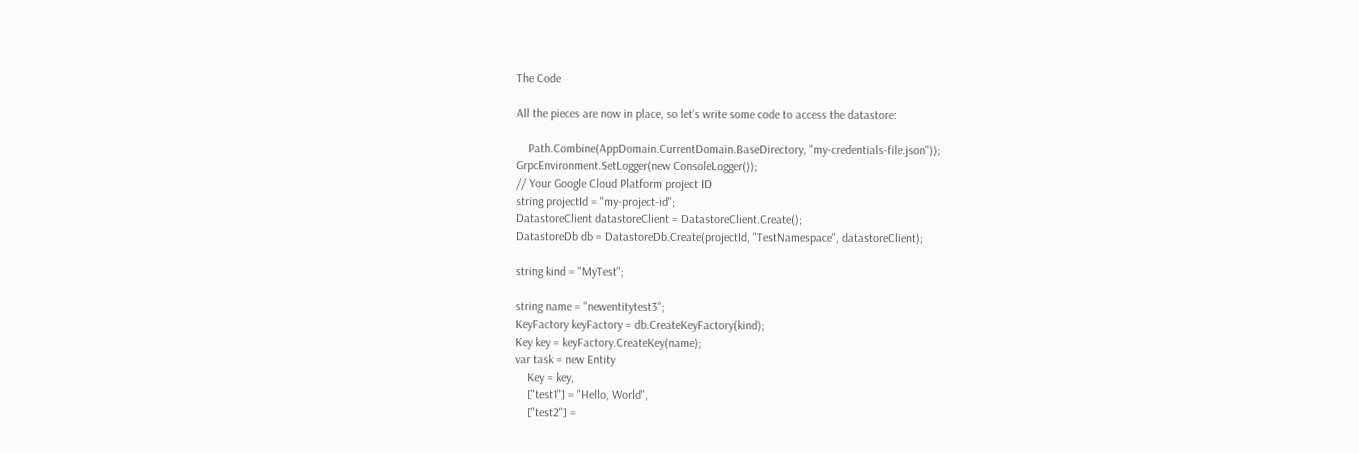The Code

All the pieces are now in place, so let’s write some code to access the datastore:

    Path.Combine(AppDomain.CurrentDomain.BaseDirectory, "my-credentials-file.json"));
GrpcEnvironment.SetLogger(new ConsoleLogger());
// Your Google Cloud Platform project ID
string projectId = "my-project-id";
DatastoreClient datastoreClient = DatastoreClient.Create();
DatastoreDb db = DatastoreDb.Create(projectId, "TestNamespace", datastoreClient);

string kind = "MyTest";

string name = "newentitytest3";
KeyFactory keyFactory = db.CreateKeyFactory(kind);
Key key = keyFactory.CreateKey(name);
var task = new Entity
    Key = key,
    ["test1"] = "Hello, World",
    ["test2"] =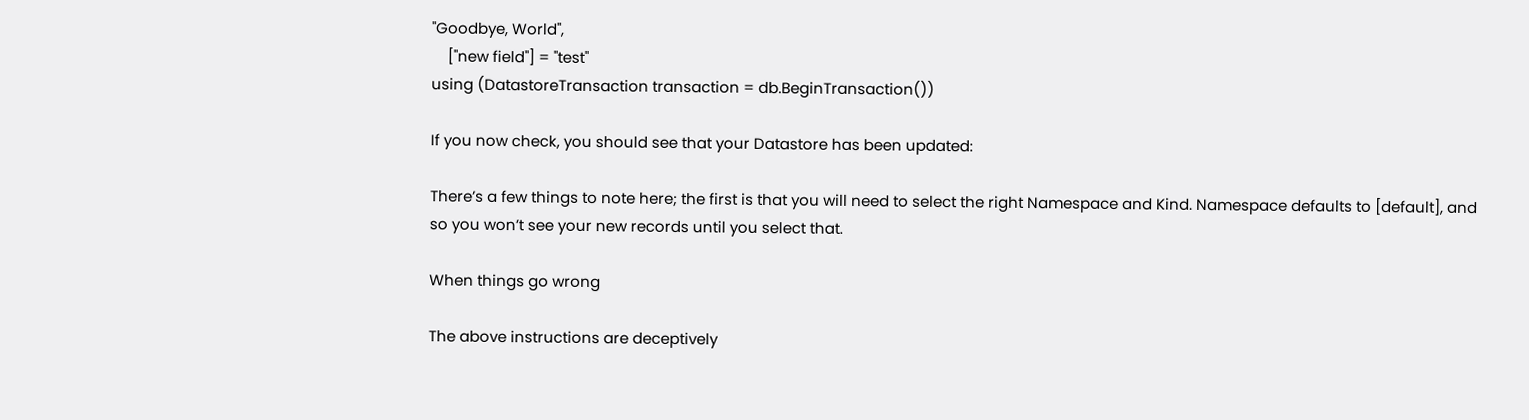"Goodbye, World",
    ["new field"] = "test"
using (DatastoreTransaction transaction = db.BeginTransaction())

If you now check, you should see that your Datastore has been updated:

There’s a few things to note here; the first is that you will need to select the right Namespace and Kind. Namespace defaults to [default], and so you won’t see your new records until you select that.

When things go wrong

The above instructions are deceptively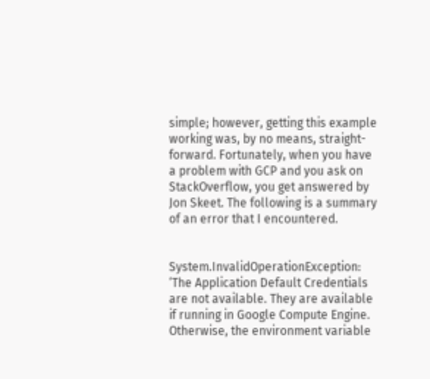simple; however, getting this example working was, by no means, straight-forward. Fortunately, when you have a problem with GCP and you ask on StackOverflow, you get answered by Jon Skeet. The following is a summary of an error that I encountered.


System.InvalidOperationException: ‘The Application Default Credentials are not available. They are available if running in Google Compute Engine. Otherwise, the environment variable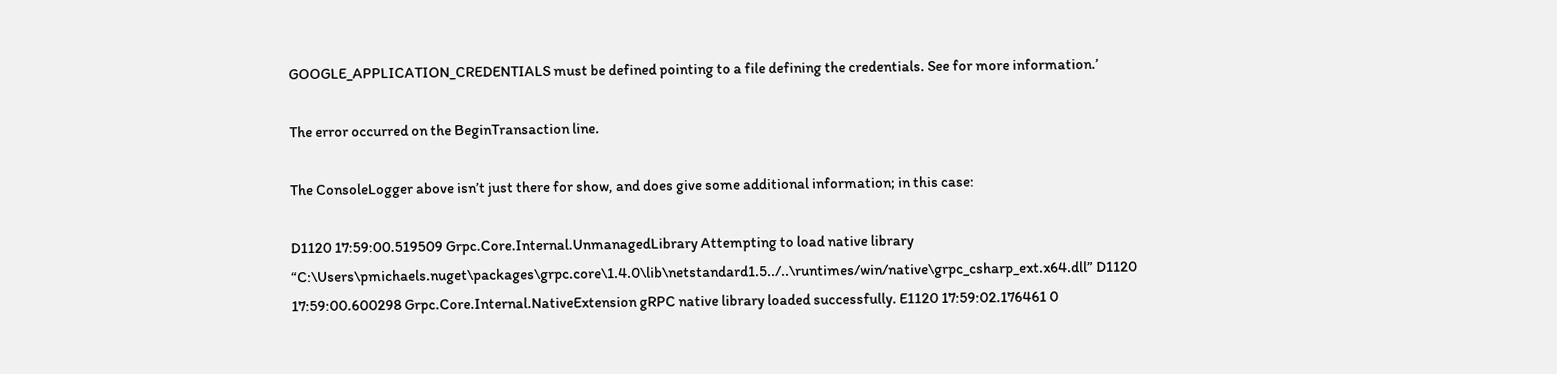GOOGLE_APPLICATION_CREDENTIALS must be defined pointing to a file defining the credentials. See for more information.’

The error occurred on the BeginTransaction line.

The ConsoleLogger above isn’t just there for show, and does give some additional information; in this case:

D1120 17:59:00.519509 Grpc.Core.Internal.UnmanagedLibrary Attempting to load native library “C:\Users\pmichaels.nuget\packages\grpc.core\1.4.0\lib\netstandard1.5../..\runtimes/win/native\grpc_csharp_ext.x64.dll” D1120 17:59:00.600298 Grpc.Core.Internal.NativeExtension gRPC native library loaded successfully. E1120 17:59:02.176461 0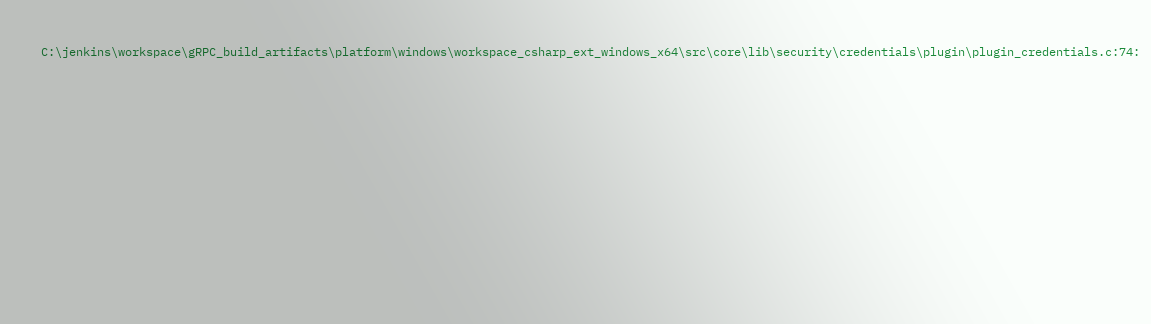C:\jenkins\workspace\gRPC_build_artifacts\platform\windows\workspace_csharp_ext_windows_x64\src\core\lib\security\credentials\plugin\plugin_credentials.c:74: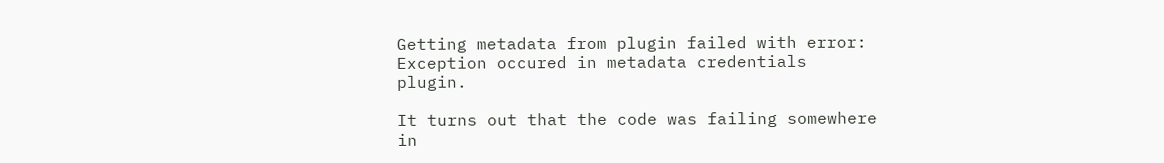Getting metadata from plugin failed with error: Exception occured in metadata credentials plugin.

It turns out that the code was failing somewhere in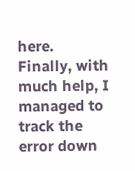here. Finally, with much help, I managed to track the error down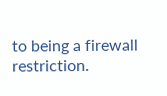to being a firewall restriction.